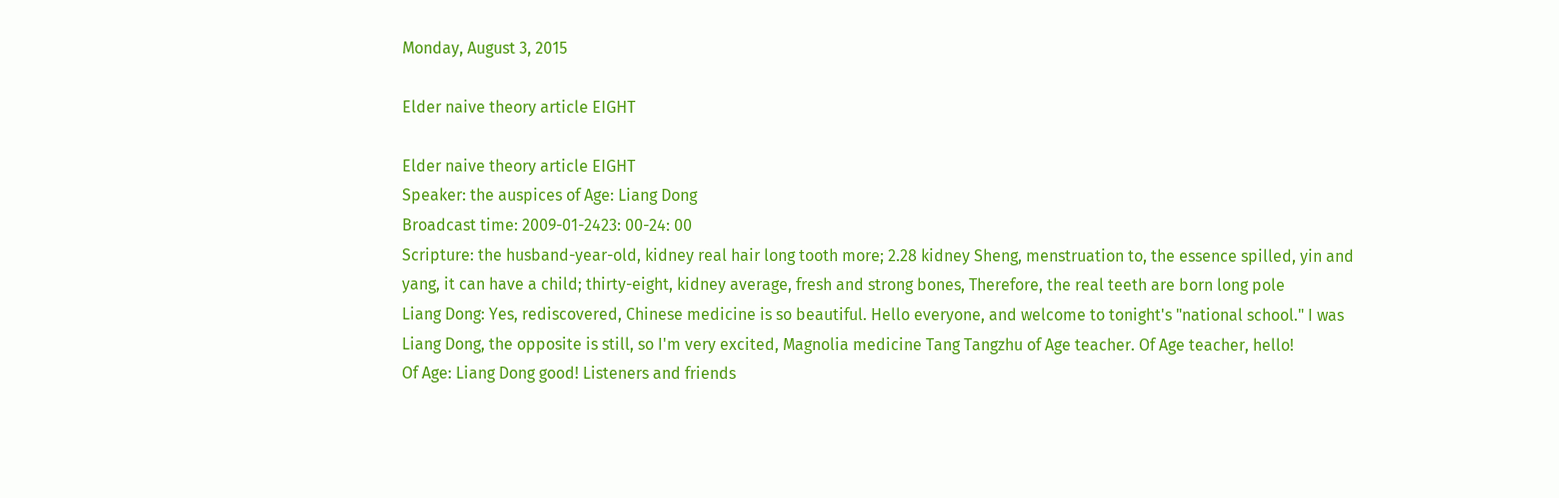Monday, August 3, 2015

Elder naive theory article EIGHT

Elder naive theory article EIGHT
Speaker: the auspices of Age: Liang Dong
Broadcast time: 2009-01-2423: 00-24: 00
Scripture: the husband-year-old, kidney real hair long tooth more; 2.28 kidney Sheng, menstruation to, the essence spilled, yin and yang, it can have a child; thirty-eight, kidney average, fresh and strong bones, Therefore, the real teeth are born long pole
Liang Dong: Yes, rediscovered, Chinese medicine is so beautiful. Hello everyone, and welcome to tonight's "national school." I was Liang Dong, the opposite is still, so I'm very excited, Magnolia medicine Tang Tangzhu of Age teacher. Of Age teacher, hello!
Of Age: Liang Dong good! Listeners and friends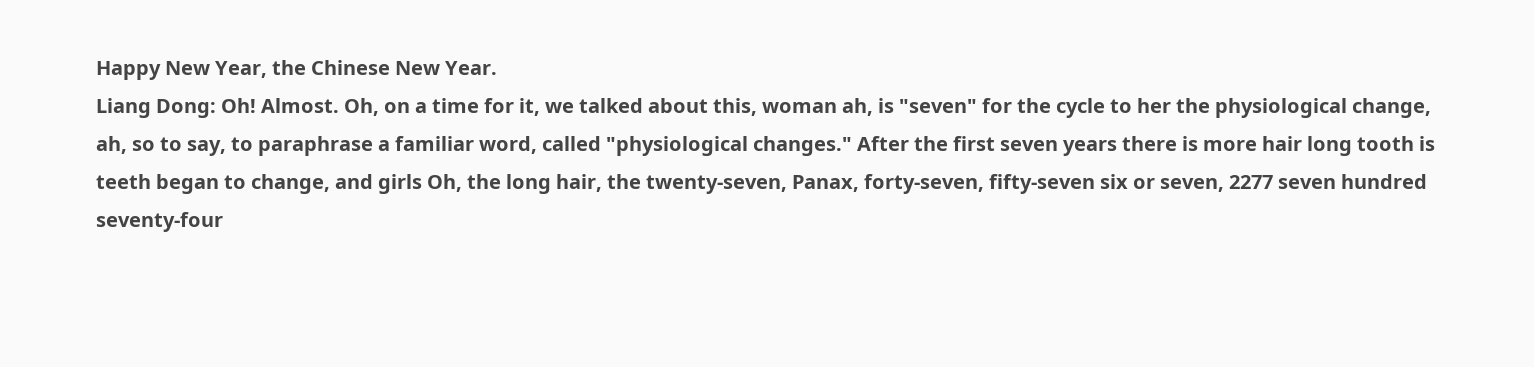Happy New Year, the Chinese New Year.
Liang Dong: Oh! Almost. Oh, on a time for it, we talked about this, woman ah, is "seven" for the cycle to her the physiological change, ah, so to say, to paraphrase a familiar word, called "physiological changes." After the first seven years there is more hair long tooth is teeth began to change, and girls Oh, the long hair, the twenty-seven, Panax, forty-seven, fifty-seven six or seven, 2277 seven hundred seventy-four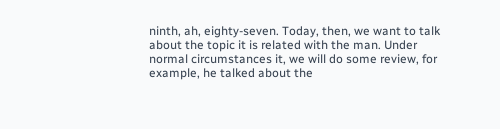ninth, ah, eighty-seven. Today, then, we want to talk about the topic it is related with the man. Under normal circumstances it, we will do some review, for example, he talked about the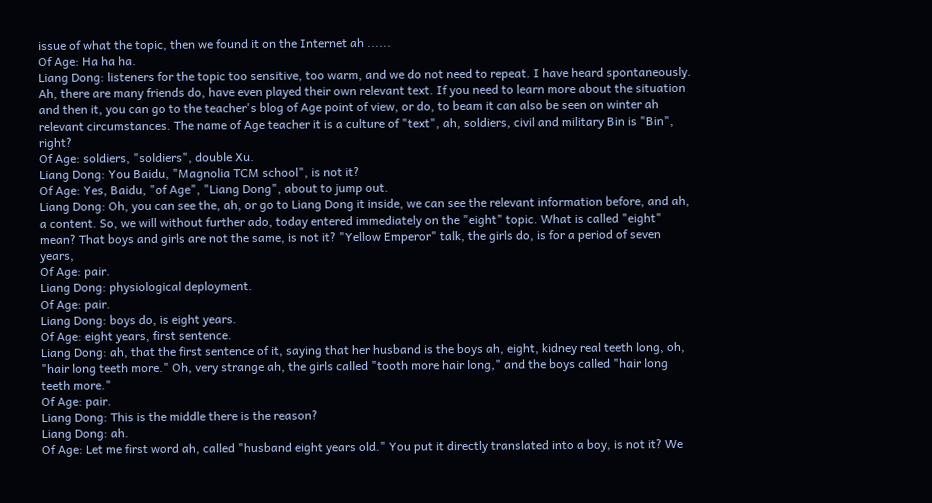issue of what the topic, then we found it on the Internet ah ......
Of Age: Ha ha ha.
Liang Dong: listeners for the topic too sensitive, too warm, and we do not need to repeat. I have heard spontaneously. Ah, there are many friends do, have even played their own relevant text. If you need to learn more about the situation and then it, you can go to the teacher's blog of Age point of view, or do, to beam it can also be seen on winter ah relevant circumstances. The name of Age teacher it is a culture of "text", ah, soldiers, civil and military Bin is "Bin", right?
Of Age: soldiers, "soldiers", double Xu.
Liang Dong: You Baidu, "Magnolia TCM school", is not it?
Of Age: Yes, Baidu, "of Age", "Liang Dong", about to jump out.
Liang Dong: Oh, you can see the, ah, or go to Liang Dong it inside, we can see the relevant information before, and ah, a content. So, we will without further ado, today entered immediately on the "eight" topic. What is called "eight" mean? That boys and girls are not the same, is not it? "Yellow Emperor" talk, the girls do, is for a period of seven years,
Of Age: pair.
Liang Dong: physiological deployment.
Of Age: pair.
Liang Dong: boys do, is eight years.
Of Age: eight years, first sentence.
Liang Dong: ah, that the first sentence of it, saying that her husband is the boys ah, eight, kidney real teeth long, oh, "hair long teeth more." Oh, very strange ah, the girls called "tooth more hair long," and the boys called "hair long teeth more."
Of Age: pair.
Liang Dong: This is the middle there is the reason?
Liang Dong: ah.
Of Age: Let me first word ah, called "husband eight years old." You put it directly translated into a boy, is not it? We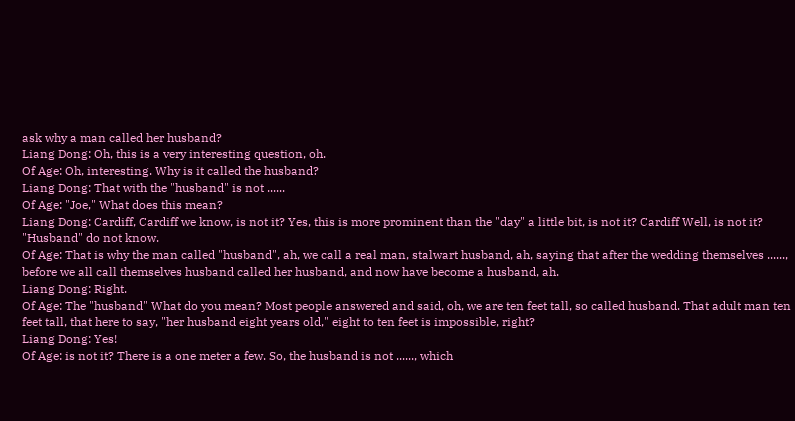ask why a man called her husband?
Liang Dong: Oh, this is a very interesting question, oh.
Of Age: Oh, interesting. Why is it called the husband?
Liang Dong: That with the "husband" is not ......
Of Age: "Joe," What does this mean?
Liang Dong: Cardiff, Cardiff we know, is not it? Yes, this is more prominent than the "day" a little bit, is not it? Cardiff Well, is not it? "Husband" do not know.
Of Age: That is why the man called "husband", ah, we call a real man, stalwart husband, ah, saying that after the wedding themselves ......, before we all call themselves husband called her husband, and now have become a husband, ah.
Liang Dong: Right.
Of Age: The "husband" What do you mean? Most people answered and said, oh, we are ten feet tall, so called husband. That adult man ten feet tall, that here to say, "her husband eight years old," eight to ten feet is impossible, right?
Liang Dong: Yes!
Of Age: is not it? There is a one meter a few. So, the husband is not ......, which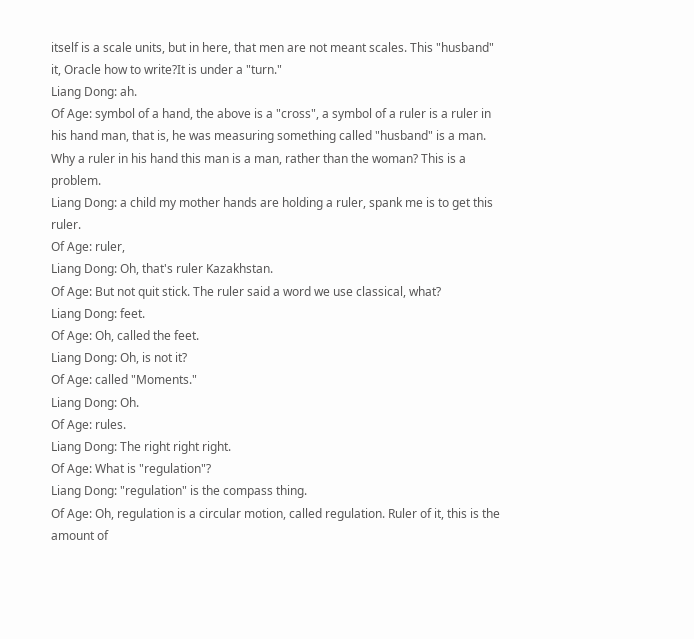itself is a scale units, but in here, that men are not meant scales. This "husband" it, Oracle how to write?It is under a "turn."
Liang Dong: ah.
Of Age: symbol of a hand, the above is a "cross", a symbol of a ruler is a ruler in his hand man, that is, he was measuring something called "husband" is a man. Why a ruler in his hand this man is a man, rather than the woman? This is a problem.
Liang Dong: a child my mother hands are holding a ruler, spank me is to get this ruler.
Of Age: ruler,
Liang Dong: Oh, that's ruler Kazakhstan.
Of Age: But not quit stick. The ruler said a word we use classical, what?
Liang Dong: feet.
Of Age: Oh, called the feet.
Liang Dong: Oh, is not it?
Of Age: called "Moments."
Liang Dong: Oh.
Of Age: rules.
Liang Dong: The right right right.
Of Age: What is "regulation"?
Liang Dong: "regulation" is the compass thing.
Of Age: Oh, regulation is a circular motion, called regulation. Ruler of it, this is the amount of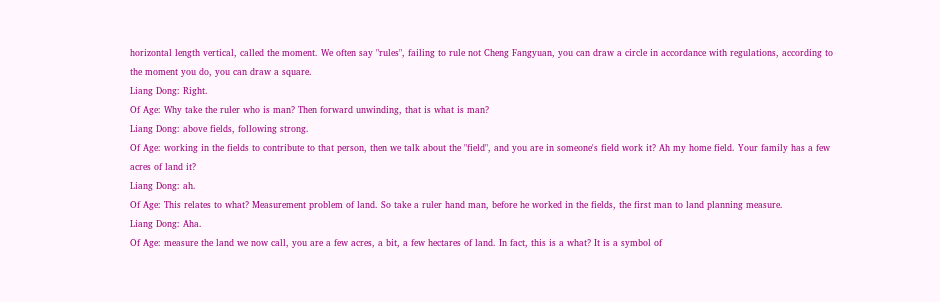horizontal length vertical, called the moment. We often say "rules", failing to rule not Cheng Fangyuan, you can draw a circle in accordance with regulations, according to the moment you do, you can draw a square.
Liang Dong: Right.
Of Age: Why take the ruler who is man? Then forward unwinding, that is what is man?
Liang Dong: above fields, following strong.
Of Age: working in the fields to contribute to that person, then we talk about the "field", and you are in someone's field work it? Ah my home field. Your family has a few acres of land it?
Liang Dong: ah.
Of Age: This relates to what? Measurement problem of land. So take a ruler hand man, before he worked in the fields, the first man to land planning measure.
Liang Dong: Aha.
Of Age: measure the land we now call, you are a few acres, a bit, a few hectares of land. In fact, this is a what? It is a symbol of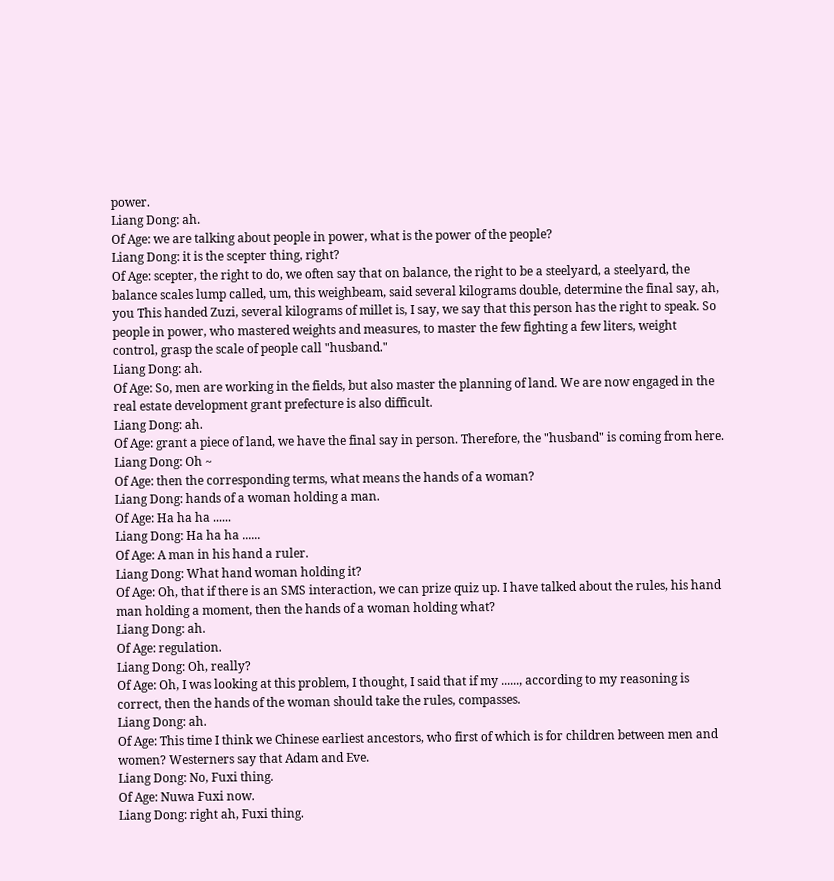power.
Liang Dong: ah.
Of Age: we are talking about people in power, what is the power of the people?
Liang Dong: it is the scepter thing, right?
Of Age: scepter, the right to do, we often say that on balance, the right to be a steelyard, a steelyard, the balance scales lump called, um, this weighbeam, said several kilograms double, determine the final say, ah, you This handed Zuzi, several kilograms of millet is, I say, we say that this person has the right to speak. So people in power, who mastered weights and measures, to master the few fighting a few liters, weight control, grasp the scale of people call "husband."
Liang Dong: ah.
Of Age: So, men are working in the fields, but also master the planning of land. We are now engaged in the real estate development grant prefecture is also difficult.
Liang Dong: ah.
Of Age: grant a piece of land, we have the final say in person. Therefore, the "husband" is coming from here.
Liang Dong: Oh ~
Of Age: then the corresponding terms, what means the hands of a woman?
Liang Dong: hands of a woman holding a man.
Of Age: Ha ha ha ......
Liang Dong: Ha ha ha ......
Of Age: A man in his hand a ruler.
Liang Dong: What hand woman holding it?
Of Age: Oh, that if there is an SMS interaction, we can prize quiz up. I have talked about the rules, his hand man holding a moment, then the hands of a woman holding what?
Liang Dong: ah.
Of Age: regulation.
Liang Dong: Oh, really?
Of Age: Oh, I was looking at this problem, I thought, I said that if my ......, according to my reasoning is correct, then the hands of the woman should take the rules, compasses.
Liang Dong: ah.
Of Age: This time I think we Chinese earliest ancestors, who first of which is for children between men and women? Westerners say that Adam and Eve.
Liang Dong: No, Fuxi thing.
Of Age: Nuwa Fuxi now.
Liang Dong: right ah, Fuxi thing.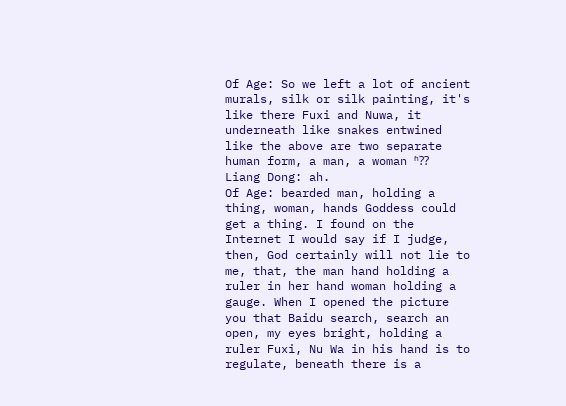Of Age: So we left a lot of ancient murals, silk or silk painting, it's like there Fuxi and Nuwa, it underneath like snakes entwined like the above are two separate human form, a man, a woman ʱ??
Liang Dong: ah.
Of Age: bearded man, holding a thing, woman, hands Goddess could get a thing. I found on the Internet I would say if I judge, then, God certainly will not lie to me, that, the man hand holding a ruler in her hand woman holding a gauge. When I opened the picture you that Baidu search, search an open, my eyes bright, holding a ruler Fuxi, Nu Wa in his hand is to regulate, beneath there is a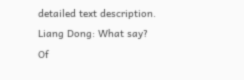detailed text description.
Liang Dong: What say?
Of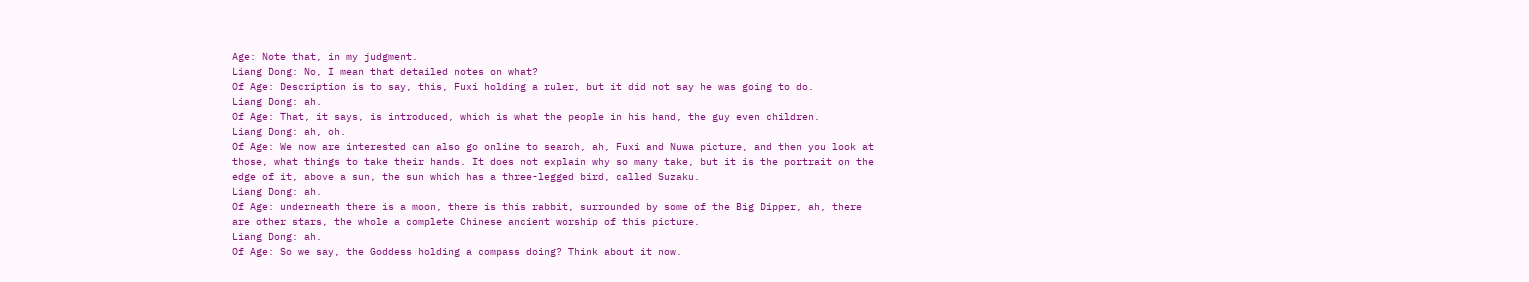Age: Note that, in my judgment.
Liang Dong: No, I mean that detailed notes on what?
Of Age: Description is to say, this, Fuxi holding a ruler, but it did not say he was going to do.
Liang Dong: ah.
Of Age: That, it says, is introduced, which is what the people in his hand, the guy even children.
Liang Dong: ah, oh.
Of Age: We now are interested can also go online to search, ah, Fuxi and Nuwa picture, and then you look at those, what things to take their hands. It does not explain why so many take, but it is the portrait on the edge of it, above a sun, the sun which has a three-legged bird, called Suzaku.
Liang Dong: ah.
Of Age: underneath there is a moon, there is this rabbit, surrounded by some of the Big Dipper, ah, there are other stars, the whole a complete Chinese ancient worship of this picture.
Liang Dong: ah.
Of Age: So we say, the Goddess holding a compass doing? Think about it now.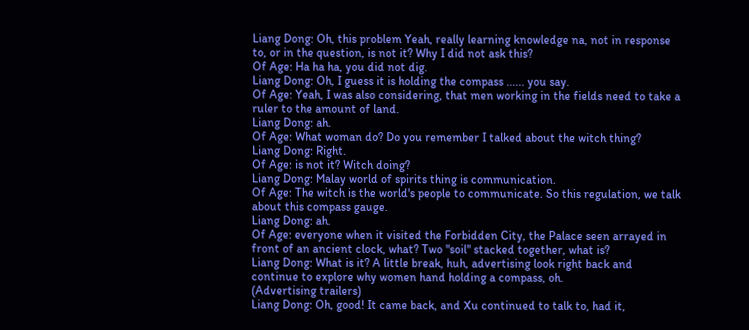Liang Dong: Oh, this problem Yeah, really learning knowledge na, not in response to, or in the question, is not it? Why I did not ask this?
Of Age: Ha ha ha, you did not dig.
Liang Dong: Oh, I guess it is holding the compass ...... you say.
Of Age: Yeah, I was also considering, that men working in the fields need to take a ruler to the amount of land.
Liang Dong: ah.
Of Age: What woman do? Do you remember I talked about the witch thing?
Liang Dong: Right.
Of Age: is not it? Witch doing?
Liang Dong: Malay world of spirits thing is communication.
Of Age: The witch is the world's people to communicate. So this regulation, we talk about this compass gauge.
Liang Dong: ah.
Of Age: everyone when it visited the Forbidden City, the Palace seen arrayed in front of an ancient clock, what? Two "soil" stacked together, what is?
Liang Dong: What is it? A little break, huh, advertising look right back and continue to explore why women hand holding a compass, oh.
(Advertising trailers)
Liang Dong: Oh, good! It came back, and Xu continued to talk to, had it,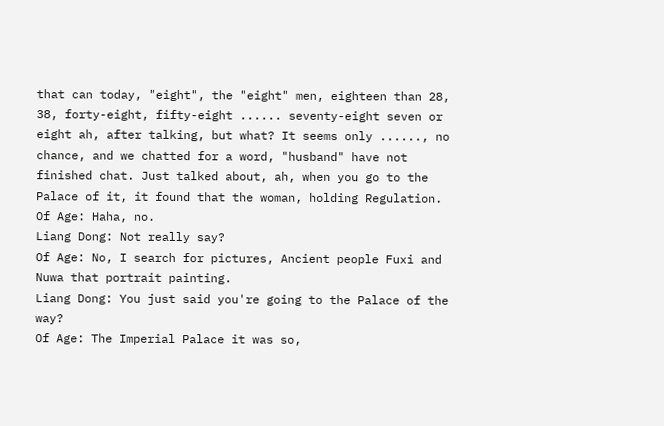that can today, "eight", the "eight" men, eighteen than 28, 38, forty-eight, fifty-eight ...... seventy-eight seven or eight ah, after talking, but what? It seems only ......, no chance, and we chatted for a word, "husband" have not finished chat. Just talked about, ah, when you go to the Palace of it, it found that the woman, holding Regulation.
Of Age: Haha, no.
Liang Dong: Not really say?
Of Age: No, I search for pictures, Ancient people Fuxi and Nuwa that portrait painting.
Liang Dong: You just said you're going to the Palace of the way?
Of Age: The Imperial Palace it was so,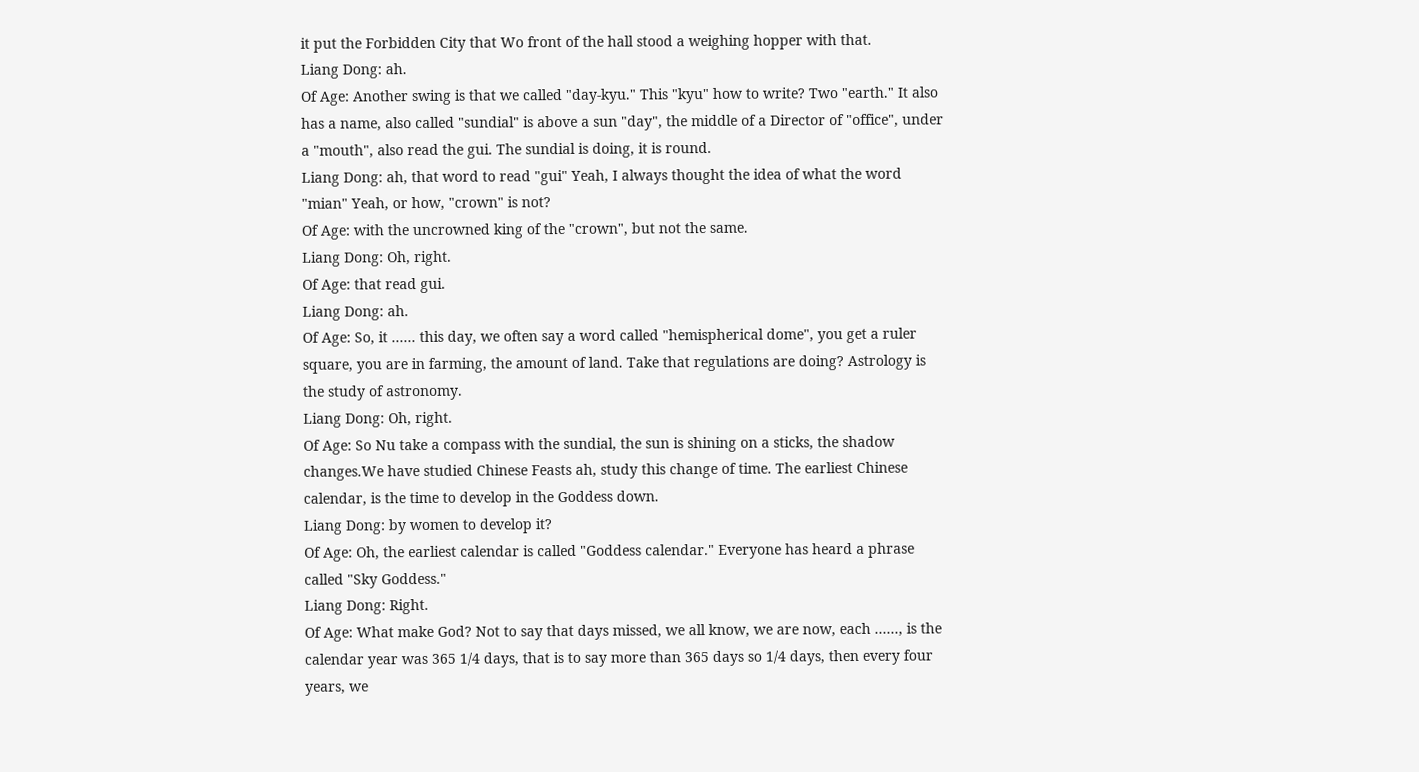it put the Forbidden City that Wo front of the hall stood a weighing hopper with that.
Liang Dong: ah.
Of Age: Another swing is that we called "day-kyu." This "kyu" how to write? Two "earth." It also has a name, also called "sundial" is above a sun "day", the middle of a Director of "office", under a "mouth", also read the gui. The sundial is doing, it is round.
Liang Dong: ah, that word to read "gui" Yeah, I always thought the idea of what the word "mian" Yeah, or how, "crown" is not?
Of Age: with the uncrowned king of the "crown", but not the same.
Liang Dong: Oh, right.
Of Age: that read gui.
Liang Dong: ah.
Of Age: So, it ...... this day, we often say a word called "hemispherical dome", you get a ruler square, you are in farming, the amount of land. Take that regulations are doing? Astrology is the study of astronomy.
Liang Dong: Oh, right.
Of Age: So Nu take a compass with the sundial, the sun is shining on a sticks, the shadow changes.We have studied Chinese Feasts ah, study this change of time. The earliest Chinese calendar, is the time to develop in the Goddess down.
Liang Dong: by women to develop it?
Of Age: Oh, the earliest calendar is called "Goddess calendar." Everyone has heard a phrase called "Sky Goddess."
Liang Dong: Right.
Of Age: What make God? Not to say that days missed, we all know, we are now, each ......, is the calendar year was 365 1/4 days, that is to say more than 365 days so 1/4 days, then every four years, we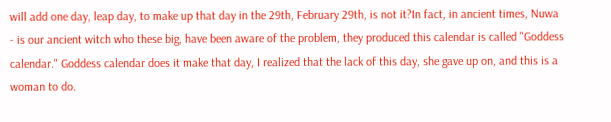will add one day, leap day, to make up that day in the 29th, February 29th, is not it?In fact, in ancient times, Nuwa - is our ancient witch who these big, have been aware of the problem, they produced this calendar is called "Goddess calendar." Goddess calendar does it make that day, I realized that the lack of this day, she gave up on, and this is a woman to do.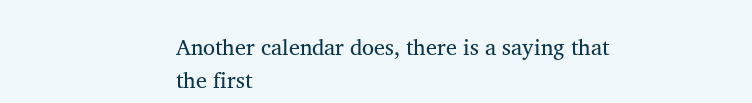Another calendar does, there is a saying that the first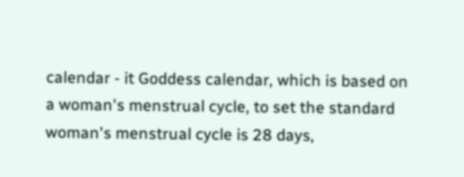calendar - it Goddess calendar, which is based on a woman's menstrual cycle, to set the standard woman's menstrual cycle is 28 days,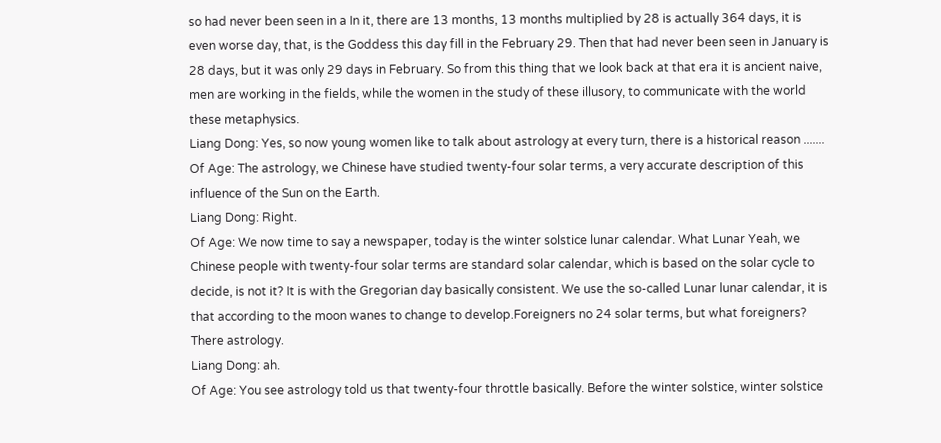so had never been seen in a In it, there are 13 months, 13 months multiplied by 28 is actually 364 days, it is even worse day, that, is the Goddess this day fill in the February 29. Then that had never been seen in January is 28 days, but it was only 29 days in February. So from this thing that we look back at that era it is ancient naive, men are working in the fields, while the women in the study of these illusory, to communicate with the world these metaphysics.
Liang Dong: Yes, so now young women like to talk about astrology at every turn, there is a historical reason .......
Of Age: The astrology, we Chinese have studied twenty-four solar terms, a very accurate description of this influence of the Sun on the Earth.
Liang Dong: Right.
Of Age: We now time to say a newspaper, today is the winter solstice lunar calendar. What Lunar Yeah, we Chinese people with twenty-four solar terms are standard solar calendar, which is based on the solar cycle to decide, is not it? It is with the Gregorian day basically consistent. We use the so-called Lunar lunar calendar, it is that according to the moon wanes to change to develop.Foreigners no 24 solar terms, but what foreigners? There astrology.
Liang Dong: ah.
Of Age: You see astrology told us that twenty-four throttle basically. Before the winter solstice, winter solstice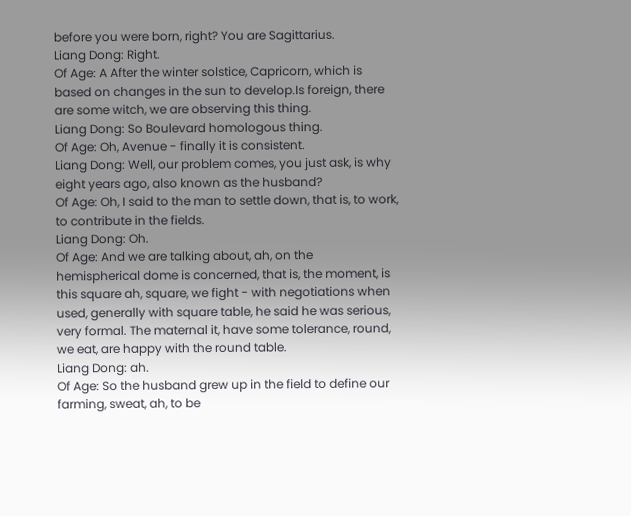before you were born, right? You are Sagittarius.
Liang Dong: Right.
Of Age: A After the winter solstice, Capricorn, which is based on changes in the sun to develop.Is foreign, there are some witch, we are observing this thing.
Liang Dong: So Boulevard homologous thing.
Of Age: Oh, Avenue - finally it is consistent.
Liang Dong: Well, our problem comes, you just ask, is why eight years ago, also known as the husband?
Of Age: Oh, I said to the man to settle down, that is, to work, to contribute in the fields.
Liang Dong: Oh.
Of Age: And we are talking about, ah, on the hemispherical dome is concerned, that is, the moment, is this square ah, square, we fight - with negotiations when used, generally with square table, he said he was serious, very formal. The maternal it, have some tolerance, round, we eat, are happy with the round table.
Liang Dong: ah.
Of Age: So the husband grew up in the field to define our farming, sweat, ah, to be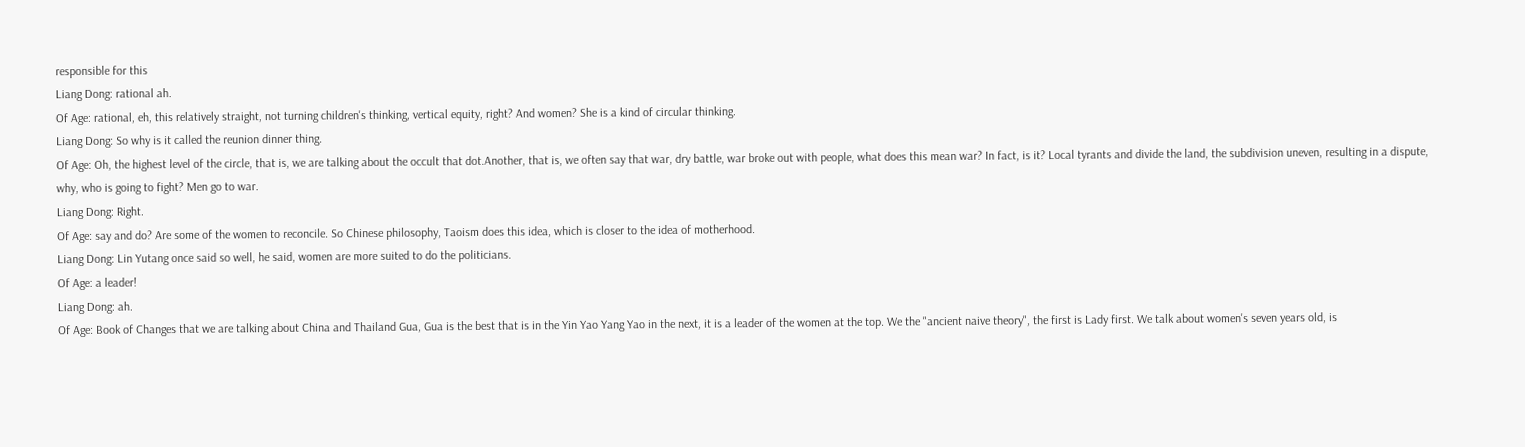responsible for this
Liang Dong: rational ah.
Of Age: rational, eh, this relatively straight, not turning children's thinking, vertical equity, right? And women? She is a kind of circular thinking.
Liang Dong: So why is it called the reunion dinner thing.
Of Age: Oh, the highest level of the circle, that is, we are talking about the occult that dot.Another, that is, we often say that war, dry battle, war broke out with people, what does this mean war? In fact, is it? Local tyrants and divide the land, the subdivision uneven, resulting in a dispute, why, who is going to fight? Men go to war.
Liang Dong: Right.
Of Age: say and do? Are some of the women to reconcile. So Chinese philosophy, Taoism does this idea, which is closer to the idea of motherhood.
Liang Dong: Lin Yutang once said so well, he said, women are more suited to do the politicians.
Of Age: a leader!
Liang Dong: ah.
Of Age: Book of Changes that we are talking about China and Thailand Gua, Gua is the best that is in the Yin Yao Yang Yao in the next, it is a leader of the women at the top. We the "ancient naive theory", the first is Lady first. We talk about women's seven years old, is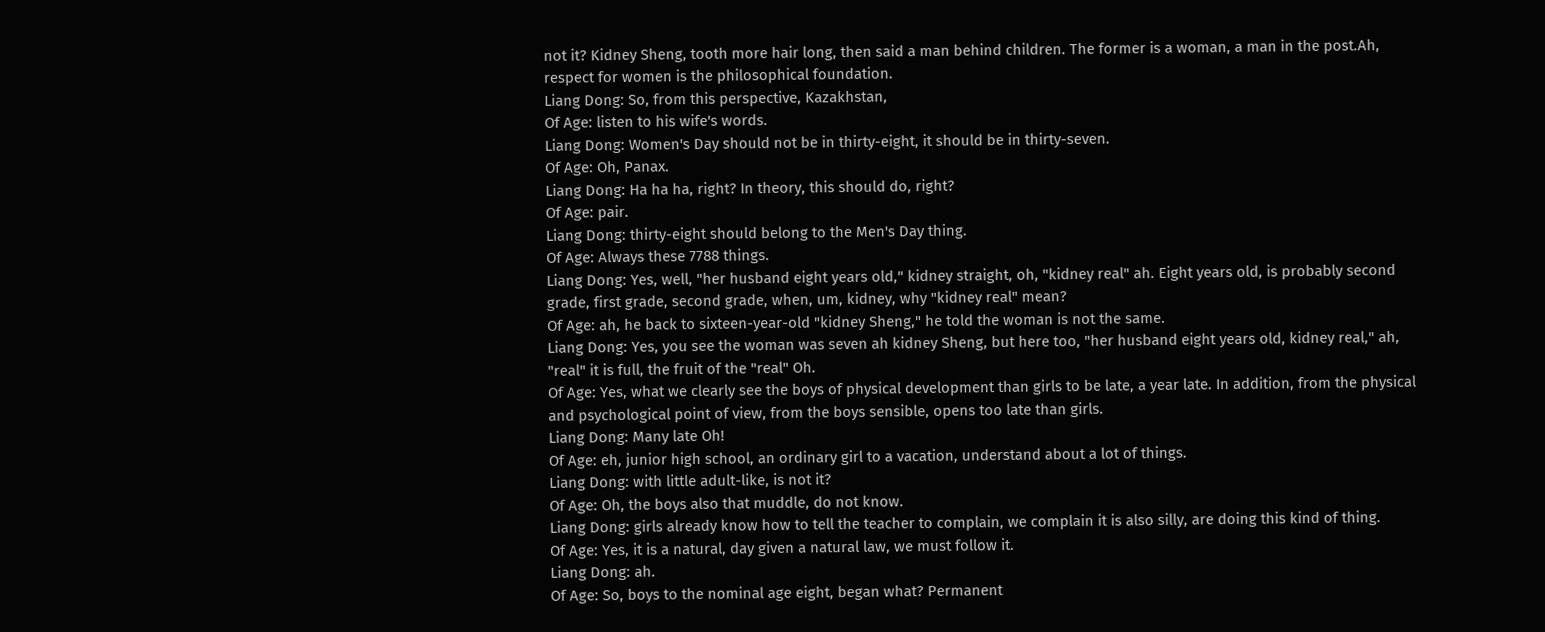not it? Kidney Sheng, tooth more hair long, then said a man behind children. The former is a woman, a man in the post.Ah, respect for women is the philosophical foundation.
Liang Dong: So, from this perspective, Kazakhstan,
Of Age: listen to his wife's words.
Liang Dong: Women's Day should not be in thirty-eight, it should be in thirty-seven.
Of Age: Oh, Panax.
Liang Dong: Ha ha ha, right? In theory, this should do, right?
Of Age: pair.
Liang Dong: thirty-eight should belong to the Men's Day thing.
Of Age: Always these 7788 things.
Liang Dong: Yes, well, "her husband eight years old," kidney straight, oh, "kidney real" ah. Eight years old, is probably second grade, first grade, second grade, when, um, kidney, why "kidney real" mean?
Of Age: ah, he back to sixteen-year-old "kidney Sheng," he told the woman is not the same.
Liang Dong: Yes, you see the woman was seven ah kidney Sheng, but here too, "her husband eight years old, kidney real," ah, "real" it is full, the fruit of the "real" Oh.
Of Age: Yes, what we clearly see the boys of physical development than girls to be late, a year late. In addition, from the physical and psychological point of view, from the boys sensible, opens too late than girls.
Liang Dong: Many late Oh!
Of Age: eh, junior high school, an ordinary girl to a vacation, understand about a lot of things.
Liang Dong: with little adult-like, is not it?
Of Age: Oh, the boys also that muddle, do not know.
Liang Dong: girls already know how to tell the teacher to complain, we complain it is also silly, are doing this kind of thing.
Of Age: Yes, it is a natural, day given a natural law, we must follow it.
Liang Dong: ah.
Of Age: So, boys to the nominal age eight, began what? Permanent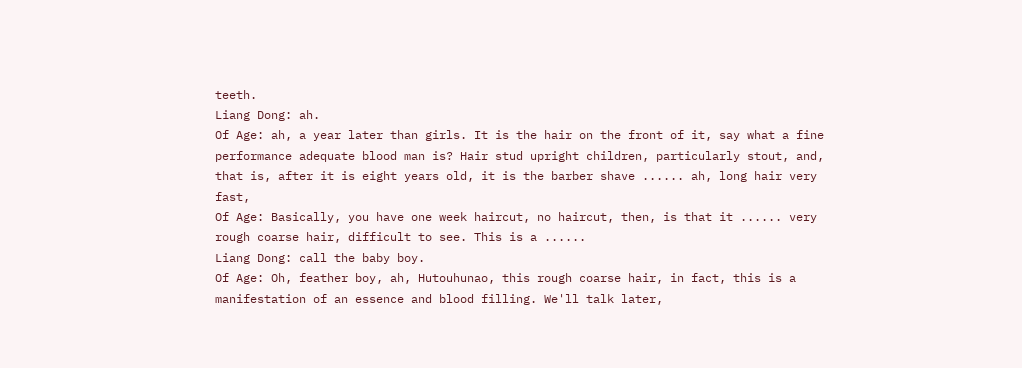teeth.
Liang Dong: ah.
Of Age: ah, a year later than girls. It is the hair on the front of it, say what a fine performance adequate blood man is? Hair stud upright children, particularly stout, and, that is, after it is eight years old, it is the barber shave ...... ah, long hair very fast,
Of Age: Basically, you have one week haircut, no haircut, then, is that it ...... very rough coarse hair, difficult to see. This is a ......
Liang Dong: call the baby boy.
Of Age: Oh, feather boy, ah, Hutouhunao, this rough coarse hair, in fact, this is a manifestation of an essence and blood filling. We'll talk later,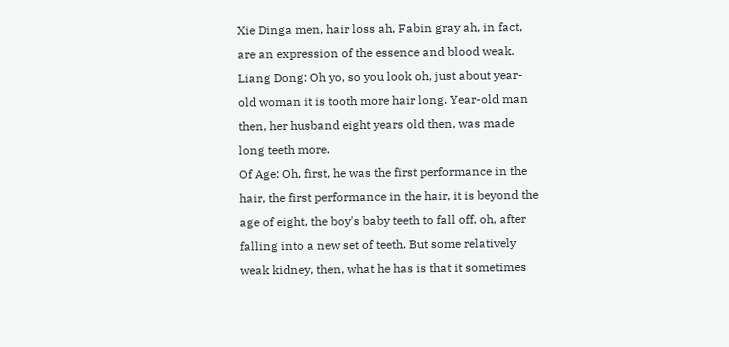Xie Dinga men, hair loss ah, Fabin gray ah, in fact, are an expression of the essence and blood weak.
Liang Dong: Oh yo, so you look oh, just about year-old woman it is tooth more hair long. Year-old man then, her husband eight years old then, was made long teeth more.
Of Age: Oh, first, he was the first performance in the hair, the first performance in the hair, it is beyond the age of eight, the boy's baby teeth to fall off, oh, after falling into a new set of teeth. But some relatively weak kidney, then, what he has is that it sometimes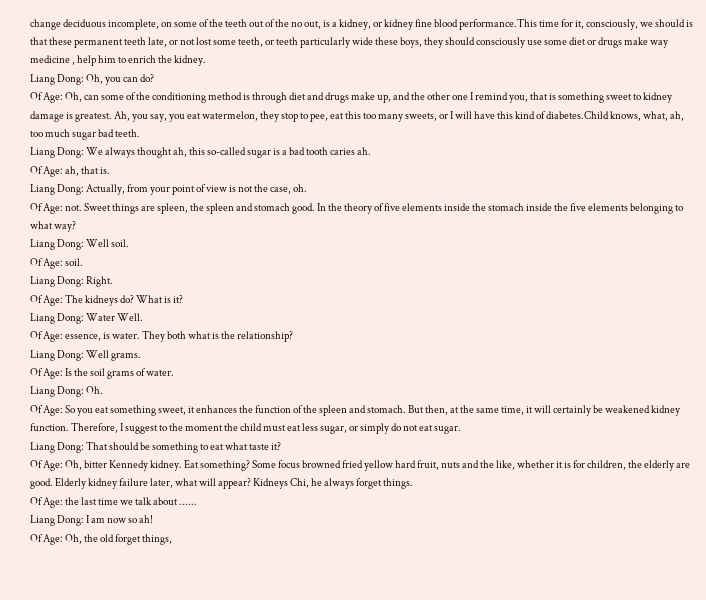change deciduous incomplete, on some of the teeth out of the no out, is a kidney, or kidney fine blood performance.This time for it, consciously, we should is that these permanent teeth late, or not lost some teeth, or teeth particularly wide these boys, they should consciously use some diet or drugs make way medicine , help him to enrich the kidney.
Liang Dong: Oh, you can do?
Of Age: Oh, can some of the conditioning method is through diet and drugs make up, and the other one I remind you, that is something sweet to kidney damage is greatest. Ah, you say, you eat watermelon, they stop to pee, eat this too many sweets, or I will have this kind of diabetes.Child knows, what, ah, too much sugar bad teeth.
Liang Dong: We always thought ah, this so-called sugar is a bad tooth caries ah.
Of Age: ah, that is.
Liang Dong: Actually, from your point of view is not the case, oh.
Of Age: not. Sweet things are spleen, the spleen and stomach good. In the theory of five elements inside the stomach inside the five elements belonging to what way?
Liang Dong: Well soil.
Of Age: soil.
Liang Dong: Right.
Of Age: The kidneys do? What is it?
Liang Dong: Water Well.
Of Age: essence, is water. They both what is the relationship?
Liang Dong: Well grams.
Of Age: Is the soil grams of water.
Liang Dong: Oh.
Of Age: So you eat something sweet, it enhances the function of the spleen and stomach. But then, at the same time, it will certainly be weakened kidney function. Therefore, I suggest to the moment the child must eat less sugar, or simply do not eat sugar.
Liang Dong: That should be something to eat what taste it?
Of Age: Oh, bitter Kennedy kidney. Eat something? Some focus browned fried yellow hard fruit, nuts and the like, whether it is for children, the elderly are good. Elderly kidney failure later, what will appear? Kidneys Chi, he always forget things.
Of Age: the last time we talk about ......
Liang Dong: I am now so ah!
Of Age: Oh, the old forget things,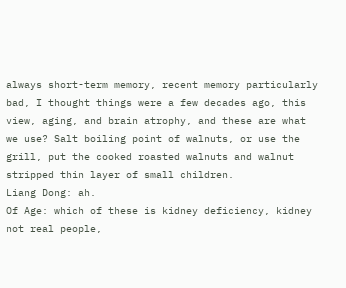always short-term memory, recent memory particularly bad, I thought things were a few decades ago, this view, aging, and brain atrophy, and these are what we use? Salt boiling point of walnuts, or use the grill, put the cooked roasted walnuts and walnut stripped thin layer of small children.
Liang Dong: ah.
Of Age: which of these is kidney deficiency, kidney not real people,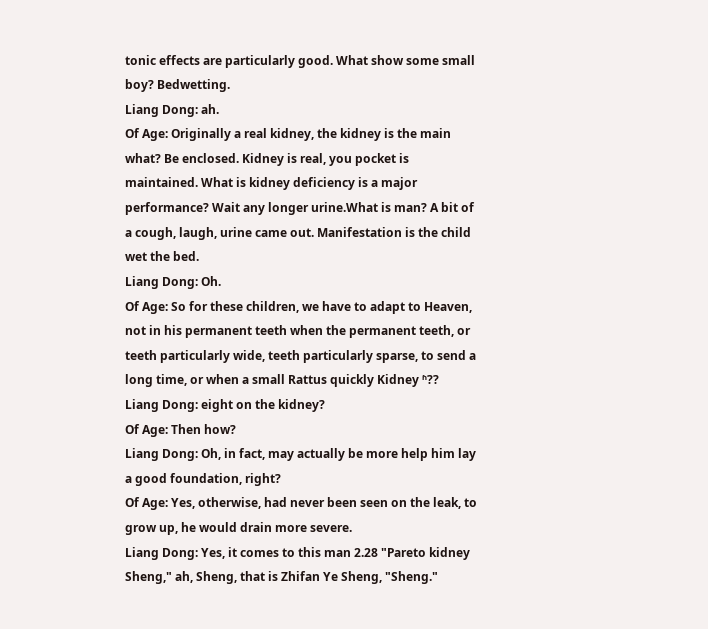tonic effects are particularly good. What show some small boy? Bedwetting.
Liang Dong: ah.
Of Age: Originally a real kidney, the kidney is the main what? Be enclosed. Kidney is real, you pocket is maintained. What is kidney deficiency is a major performance? Wait any longer urine.What is man? A bit of a cough, laugh, urine came out. Manifestation is the child wet the bed.
Liang Dong: Oh.
Of Age: So for these children, we have to adapt to Heaven, not in his permanent teeth when the permanent teeth, or teeth particularly wide, teeth particularly sparse, to send a long time, or when a small Rattus quickly Kidney ʱ??
Liang Dong: eight on the kidney?
Of Age: Then how?
Liang Dong: Oh, in fact, may actually be more help him lay a good foundation, right?
Of Age: Yes, otherwise, had never been seen on the leak, to grow up, he would drain more severe.
Liang Dong: Yes, it comes to this man 2.28 "Pareto kidney Sheng," ah, Sheng, that is Zhifan Ye Sheng, "Sheng."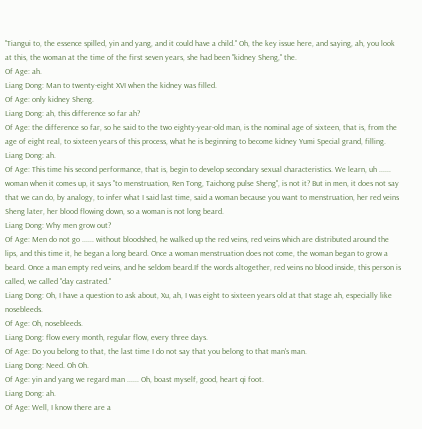"Tiangui to, the essence spilled, yin and yang, and it could have a child." Oh, the key issue here, and saying, ah, you look at this, the woman at the time of the first seven years, she had been "kidney Sheng," the.
Of Age: ah.
Liang Dong: Man to twenty-eight XVI when the kidney was filled.
Of Age: only kidney Sheng.
Liang Dong: ah, this difference so far ah?
Of Age: the difference so far, so he said to the two eighty-year-old man, is the nominal age of sixteen, that is, from the age of eight real, to sixteen years of this process, what he is beginning to become kidney Yumi Special grand, filling.
Liang Dong: ah.
Of Age: This time his second performance, that is, begin to develop secondary sexual characteristics. We learn, uh ...... woman when it comes up, it says "to menstruation, Ren Tong, Taichong pulse Sheng", is not it? But in men, it does not say that we can do, by analogy, to infer what I said last time, said a woman because you want to menstruation, her red veins Sheng later, her blood flowing down, so a woman is not long beard.
Liang Dong: Why men grow out?
Of Age: Men do not go ...... without bloodshed, he walked up the red veins, red veins which are distributed around the lips, and this time it, he began a long beard. Once a woman menstruation does not come, the woman began to grow a beard. Once a man empty red veins, and he seldom beard.If the words altogether, red veins no blood inside, this person is called, we called "day castrated."
Liang Dong: Oh, I have a question to ask about, Xu, ah, I was eight to sixteen years old at that stage ah, especially like nosebleeds.
Of Age: Oh, nosebleeds.
Liang Dong: flow every month, regular flow, every three days.
Of Age: Do you belong to that, the last time I do not say that you belong to that man's man.
Liang Dong: Need. Oh Oh.
Of Age: yin and yang we regard man ...... Oh, boast myself, good, heart qi foot.
Liang Dong: ah.
Of Age: Well, I know there are a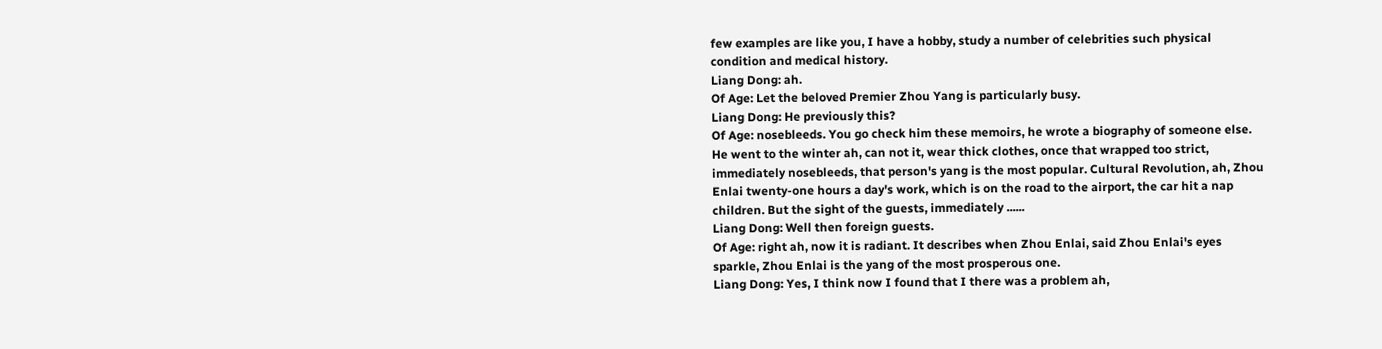few examples are like you, I have a hobby, study a number of celebrities such physical condition and medical history.
Liang Dong: ah.
Of Age: Let the beloved Premier Zhou Yang is particularly busy.
Liang Dong: He previously this?
Of Age: nosebleeds. You go check him these memoirs, he wrote a biography of someone else. He went to the winter ah, can not it, wear thick clothes, once that wrapped too strict, immediately nosebleeds, that person's yang is the most popular. Cultural Revolution, ah, Zhou Enlai twenty-one hours a day's work, which is on the road to the airport, the car hit a nap children. But the sight of the guests, immediately ......
Liang Dong: Well then foreign guests.
Of Age: right ah, now it is radiant. It describes when Zhou Enlai, said Zhou Enlai's eyes sparkle, Zhou Enlai is the yang of the most prosperous one.
Liang Dong: Yes, I think now I found that I there was a problem ah,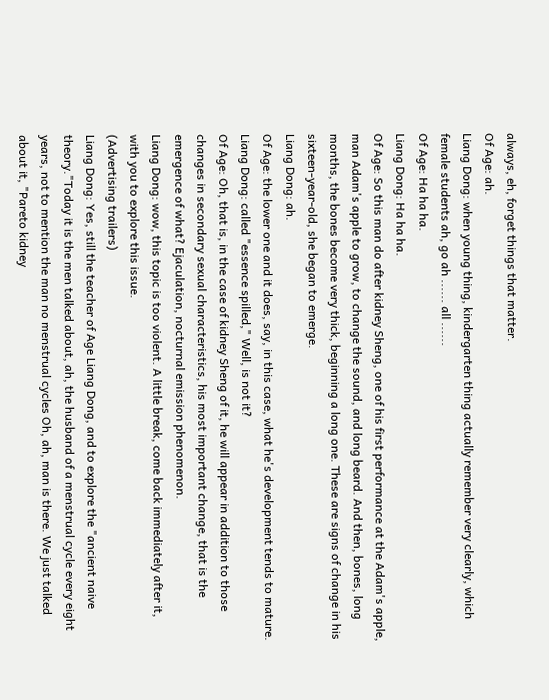always, eh, forget things that matter.
Of Age: ah.
Liang Dong: when young thing, kindergarten thing actually remember very clearly, which female students ah, go ah ...... all ......
Of Age: Ha ha ha.
Liang Dong: Ha ha ha.
Of Age: So this man do after kidney Sheng, one of his first performance at the Adam's apple, man Adam's apple to grow, to change the sound, and long beard. And then, bones, long months, the bones become very thick, beginning a long one. These are signs of change in his sixteen-year-old, she began to emerge.
Liang Dong: ah.
Of Age: the lower one and it does, say, in this case, what he's development tends to mature.
Liang Dong: called "essence spilled," Well, is not it?
Of Age: Oh, that is, in the case of kidney Sheng of it, he will appear in addition to those changes in secondary sexual characteristics, his most important change, that is the emergence of what? Ejaculation, nocturnal emission phenomenon.
Liang Dong: wow, this topic is too violent. A little break, come back immediately after it, with you to explore this issue.
(Advertising trailers)
Liang Dong: Yes, still the teacher of Age Liang Dong, and to explore the "ancient naive theory."Today it is the men talked about, ah, the husband of a menstrual cycle every eight years, not to mention the man no menstrual cycles Oh, ah, man is there. We just talked about it, "Pareto kidney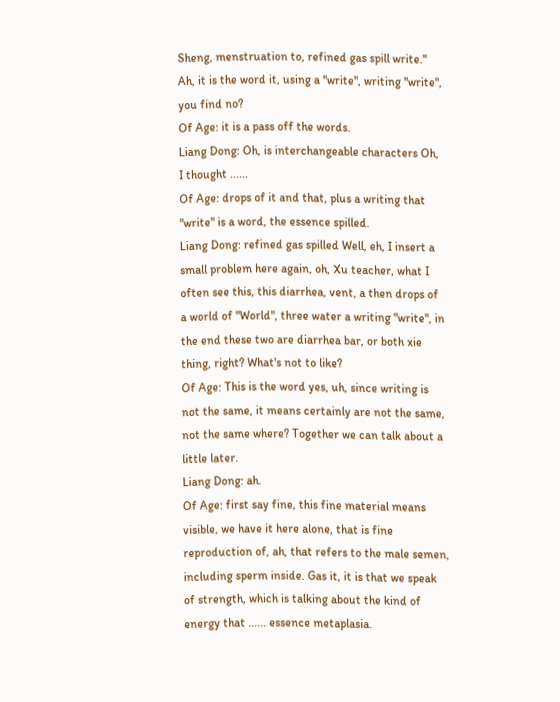Sheng, menstruation to, refined gas spill write." Ah, it is the word it, using a "write", writing "write", you find no?
Of Age: it is a pass off the words.
Liang Dong: Oh, is interchangeable characters Oh, I thought ......
Of Age: drops of it and that, plus a writing that "write" is a word, the essence spilled.
Liang Dong: refined gas spilled Well, eh, I insert a small problem here again, oh, Xu teacher, what I often see this, this diarrhea, vent, a then drops of a world of "World", three water a writing "write", in the end these two are diarrhea bar, or both xie thing, right? What's not to like?
Of Age: This is the word yes, uh, since writing is not the same, it means certainly are not the same, not the same where? Together we can talk about a little later.
Liang Dong: ah.
Of Age: first say fine, this fine material means visible, we have it here alone, that is fine reproduction of, ah, that refers to the male semen, including sperm inside. Gas it, it is that we speak of strength, which is talking about the kind of energy that ...... essence metaplasia.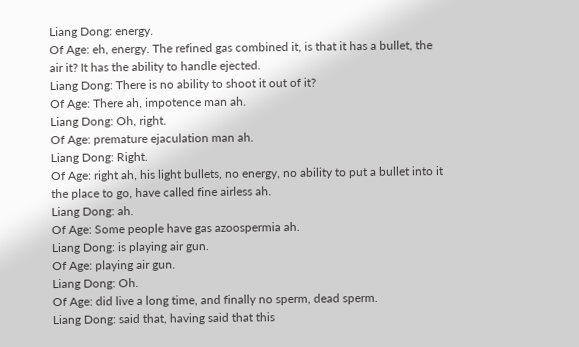Liang Dong: energy.
Of Age: eh, energy. The refined gas combined it, is that it has a bullet, the air it? It has the ability to handle ejected.
Liang Dong: There is no ability to shoot it out of it?
Of Age: There ah, impotence man ah.
Liang Dong: Oh, right.
Of Age: premature ejaculation man ah.
Liang Dong: Right.
Of Age: right ah, his light bullets, no energy, no ability to put a bullet into it the place to go, have called fine airless ah.
Liang Dong: ah.
Of Age: Some people have gas azoospermia ah.
Liang Dong: is playing air gun.
Of Age: playing air gun.
Liang Dong: Oh.
Of Age: did live a long time, and finally no sperm, dead sperm.
Liang Dong: said that, having said that this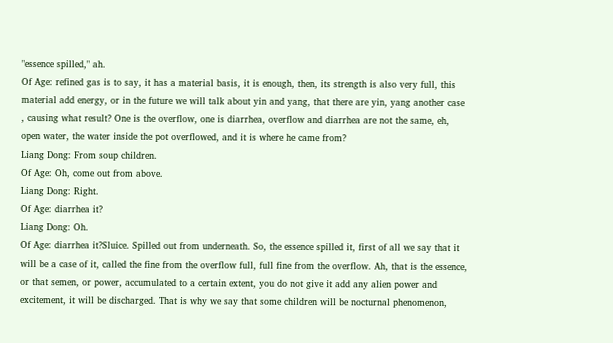"essence spilled," ah.
Of Age: refined gas is to say, it has a material basis, it is enough, then, its strength is also very full, this material add energy, or in the future we will talk about yin and yang, that there are yin, yang another case , causing what result? One is the overflow, one is diarrhea, overflow and diarrhea are not the same, eh, open water, the water inside the pot overflowed, and it is where he came from?
Liang Dong: From soup children.
Of Age: Oh, come out from above.
Liang Dong: Right.
Of Age: diarrhea it?
Liang Dong: Oh.
Of Age: diarrhea it?Sluice. Spilled out from underneath. So, the essence spilled it, first of all we say that it will be a case of it, called the fine from the overflow full, full fine from the overflow. Ah, that is the essence, or that semen, or power, accumulated to a certain extent, you do not give it add any alien power and excitement, it will be discharged. That is why we say that some children will be nocturnal phenomenon,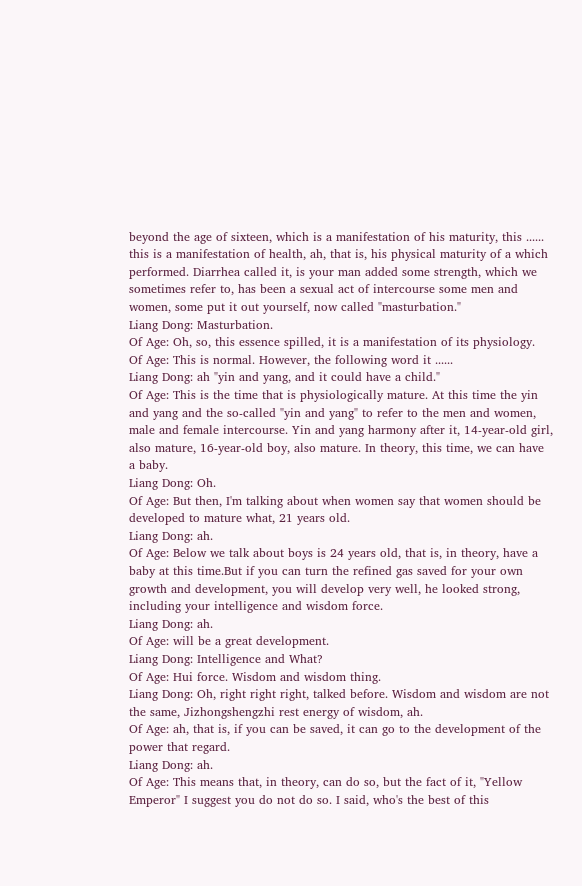beyond the age of sixteen, which is a manifestation of his maturity, this ...... this is a manifestation of health, ah, that is, his physical maturity of a which performed. Diarrhea called it, is your man added some strength, which we sometimes refer to, has been a sexual act of intercourse some men and women, some put it out yourself, now called "masturbation."
Liang Dong: Masturbation.
Of Age: Oh, so, this essence spilled, it is a manifestation of its physiology.
Of Age: This is normal. However, the following word it ......
Liang Dong: ah "yin and yang, and it could have a child."
Of Age: This is the time that is physiologically mature. At this time the yin and yang and the so-called "yin and yang" to refer to the men and women, male and female intercourse. Yin and yang harmony after it, 14-year-old girl, also mature, 16-year-old boy, also mature. In theory, this time, we can have a baby.
Liang Dong: Oh.
Of Age: But then, I'm talking about when women say that women should be developed to mature what, 21 years old.
Liang Dong: ah.
Of Age: Below we talk about boys is 24 years old, that is, in theory, have a baby at this time.But if you can turn the refined gas saved for your own growth and development, you will develop very well, he looked strong, including your intelligence and wisdom force.
Liang Dong: ah.
Of Age: will be a great development.
Liang Dong: Intelligence and What?
Of Age: Hui force. Wisdom and wisdom thing.
Liang Dong: Oh, right right right, talked before. Wisdom and wisdom are not the same, Jizhongshengzhi rest energy of wisdom, ah.
Of Age: ah, that is, if you can be saved, it can go to the development of the power that regard.
Liang Dong: ah.
Of Age: This means that, in theory, can do so, but the fact of it, "Yellow Emperor" I suggest you do not do so. I said, who's the best of this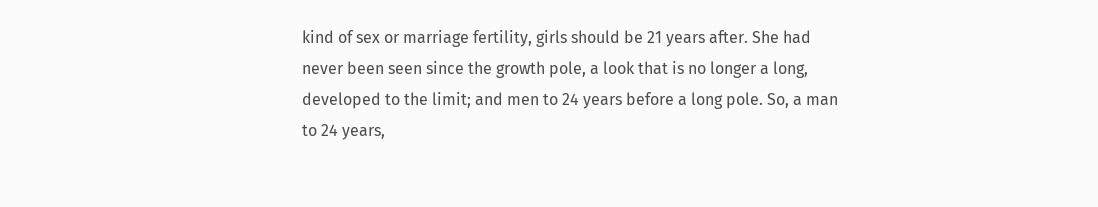kind of sex or marriage fertility, girls should be 21 years after. She had never been seen since the growth pole, a look that is no longer a long, developed to the limit; and men to 24 years before a long pole. So, a man to 24 years,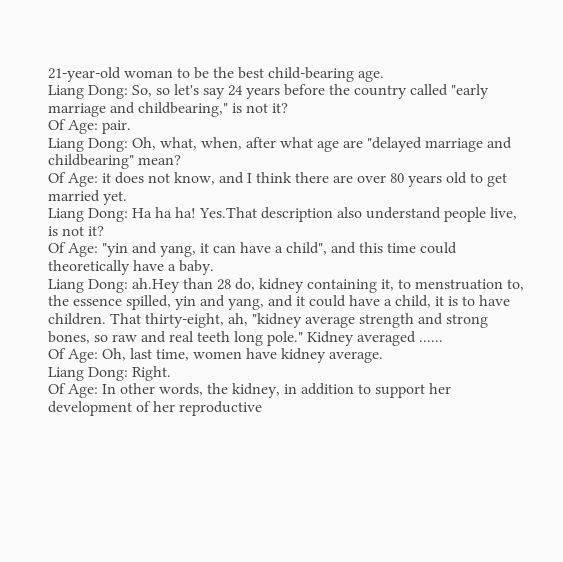21-year-old woman to be the best child-bearing age.
Liang Dong: So, so let's say 24 years before the country called "early marriage and childbearing," is not it?
Of Age: pair.
Liang Dong: Oh, what, when, after what age are "delayed marriage and childbearing" mean?
Of Age: it does not know, and I think there are over 80 years old to get married yet.
Liang Dong: Ha ha ha! Yes.That description also understand people live, is not it?
Of Age: "yin and yang, it can have a child", and this time could theoretically have a baby.
Liang Dong: ah.Hey than 28 do, kidney containing it, to menstruation to, the essence spilled, yin and yang, and it could have a child, it is to have children. That thirty-eight, ah, "kidney average strength and strong bones, so raw and real teeth long pole." Kidney averaged ......
Of Age: Oh, last time, women have kidney average.
Liang Dong: Right.
Of Age: In other words, the kidney, in addition to support her development of her reproductive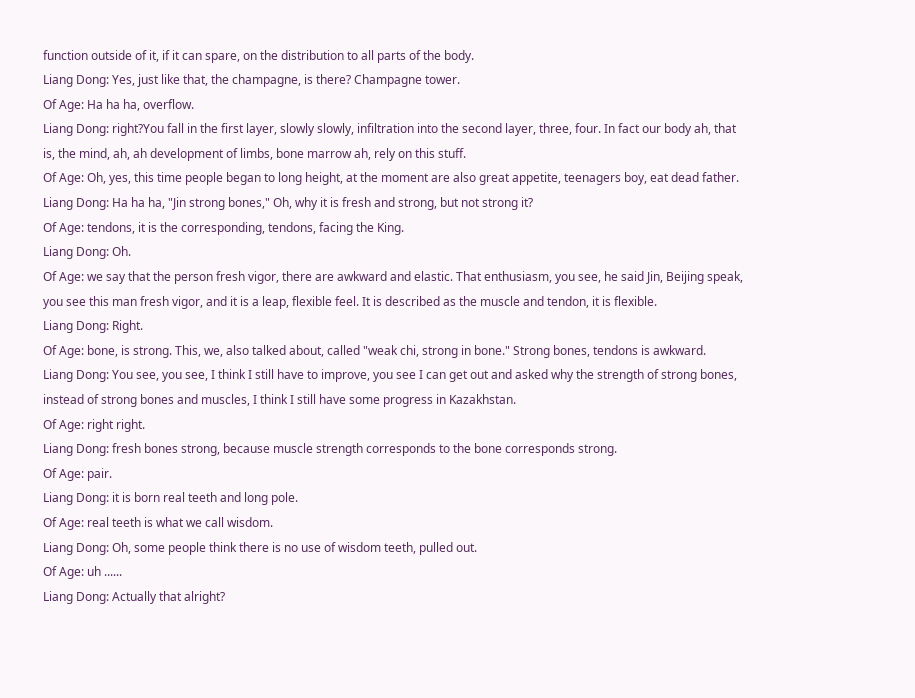function outside of it, if it can spare, on the distribution to all parts of the body.
Liang Dong: Yes, just like that, the champagne, is there? Champagne tower.
Of Age: Ha ha ha, overflow.
Liang Dong: right?You fall in the first layer, slowly slowly, infiltration into the second layer, three, four. In fact our body ah, that is, the mind, ah, ah development of limbs, bone marrow ah, rely on this stuff.
Of Age: Oh, yes, this time people began to long height, at the moment are also great appetite, teenagers boy, eat dead father.
Liang Dong: Ha ha ha, "Jin strong bones," Oh, why it is fresh and strong, but not strong it?
Of Age: tendons, it is the corresponding, tendons, facing the King.
Liang Dong: Oh.
Of Age: we say that the person fresh vigor, there are awkward and elastic. That enthusiasm, you see, he said Jin, Beijing speak, you see this man fresh vigor, and it is a leap, flexible feel. It is described as the muscle and tendon, it is flexible.
Liang Dong: Right.
Of Age: bone, is strong. This, we, also talked about, called "weak chi, strong in bone." Strong bones, tendons is awkward.
Liang Dong: You see, you see, I think I still have to improve, you see I can get out and asked why the strength of strong bones, instead of strong bones and muscles, I think I still have some progress in Kazakhstan.
Of Age: right right.
Liang Dong: fresh bones strong, because muscle strength corresponds to the bone corresponds strong.
Of Age: pair.
Liang Dong: it is born real teeth and long pole.
Of Age: real teeth is what we call wisdom.
Liang Dong: Oh, some people think there is no use of wisdom teeth, pulled out.
Of Age: uh ......
Liang Dong: Actually that alright?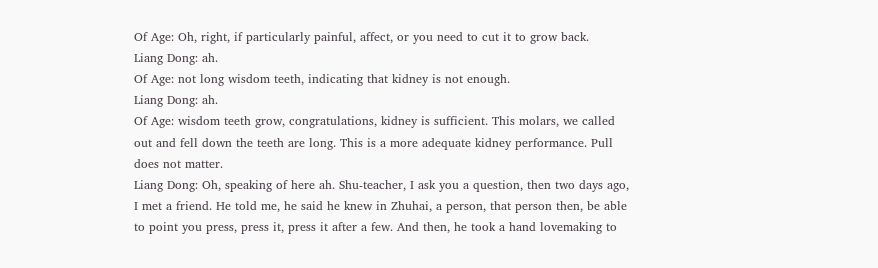Of Age: Oh, right, if particularly painful, affect, or you need to cut it to grow back.
Liang Dong: ah.
Of Age: not long wisdom teeth, indicating that kidney is not enough.
Liang Dong: ah.
Of Age: wisdom teeth grow, congratulations, kidney is sufficient. This molars, we called out and fell down the teeth are long. This is a more adequate kidney performance. Pull does not matter.
Liang Dong: Oh, speaking of here ah. Shu-teacher, I ask you a question, then two days ago, I met a friend. He told me, he said he knew in Zhuhai, a person, that person then, be able to point you press, press it, press it after a few. And then, he took a hand lovemaking to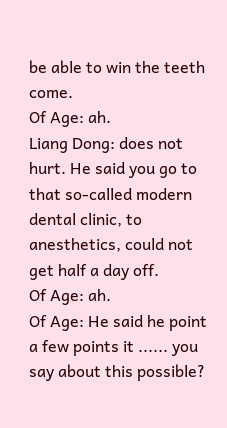be able to win the teeth come.
Of Age: ah.
Liang Dong: does not hurt. He said you go to that so-called modern dental clinic, to anesthetics, could not get half a day off.
Of Age: ah.
Of Age: He said he point a few points it ...... you say about this possible?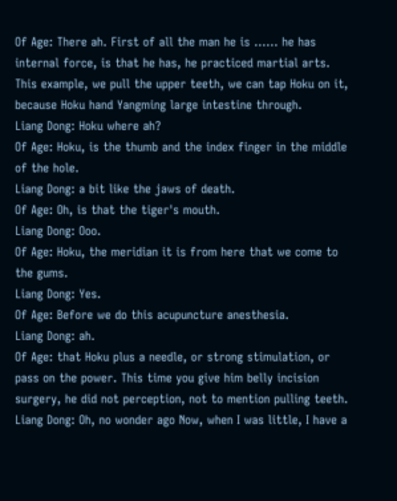Of Age: There ah. First of all the man he is ...... he has internal force, is that he has, he practiced martial arts. This example, we pull the upper teeth, we can tap Hoku on it, because Hoku hand Yangming large intestine through.
Liang Dong: Hoku where ah?
Of Age: Hoku, is the thumb and the index finger in the middle of the hole.
Liang Dong: a bit like the jaws of death.
Of Age: Oh, is that the tiger's mouth.
Liang Dong: Ooo.
Of Age: Hoku, the meridian it is from here that we come to the gums.
Liang Dong: Yes.
Of Age: Before we do this acupuncture anesthesia.
Liang Dong: ah.
Of Age: that Hoku plus a needle, or strong stimulation, or pass on the power. This time you give him belly incision surgery, he did not perception, not to mention pulling teeth.
Liang Dong: Oh, no wonder ago Now, when I was little, I have a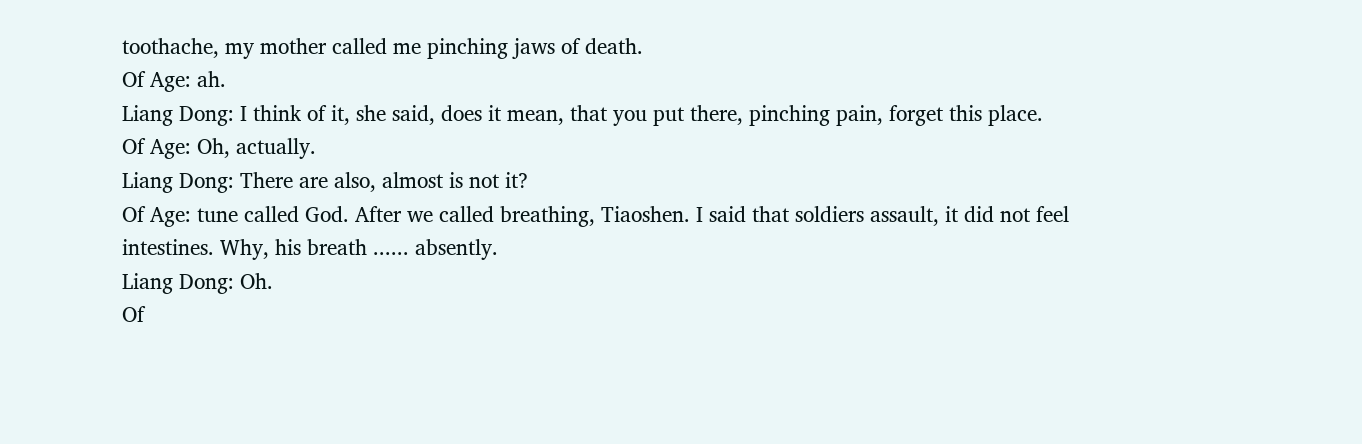toothache, my mother called me pinching jaws of death.
Of Age: ah.
Liang Dong: I think of it, she said, does it mean, that you put there, pinching pain, forget this place.
Of Age: Oh, actually.
Liang Dong: There are also, almost is not it?
Of Age: tune called God. After we called breathing, Tiaoshen. I said that soldiers assault, it did not feel intestines. Why, his breath ...... absently.
Liang Dong: Oh.
Of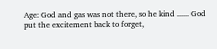Age: God and gas was not there, so he kind ...... God put the excitement back to forget,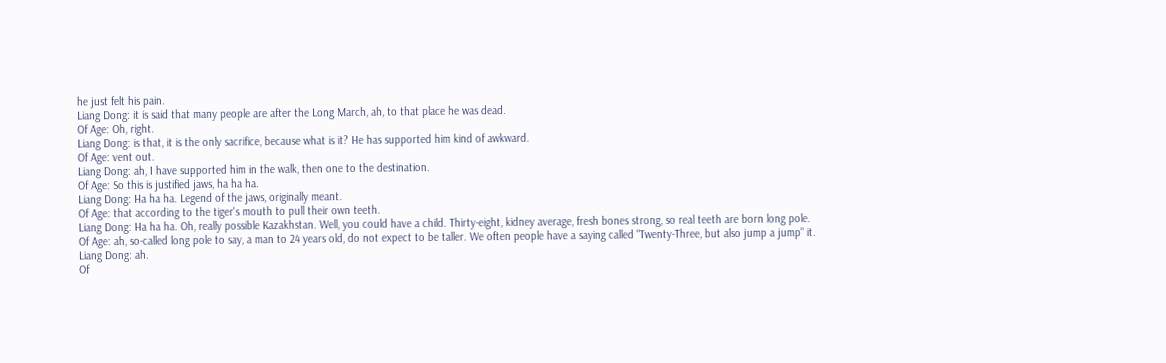he just felt his pain.
Liang Dong: it is said that many people are after the Long March, ah, to that place he was dead.
Of Age: Oh, right.
Liang Dong: is that, it is the only sacrifice, because what is it? He has supported him kind of awkward.
Of Age: vent out.
Liang Dong: ah, I have supported him in the walk, then one to the destination.
Of Age: So this is justified jaws, ha ha ha.
Liang Dong: Ha ha ha. Legend of the jaws, originally meant.
Of Age: that according to the tiger's mouth to pull their own teeth.
Liang Dong: Ha ha ha. Oh, really possible Kazakhstan. Well, you could have a child. Thirty-eight, kidney average, fresh bones strong, so real teeth are born long pole.
Of Age: ah, so-called long pole to say, a man to 24 years old, do not expect to be taller. We often people have a saying called "Twenty-Three, but also jump a jump" it.
Liang Dong: ah.
Of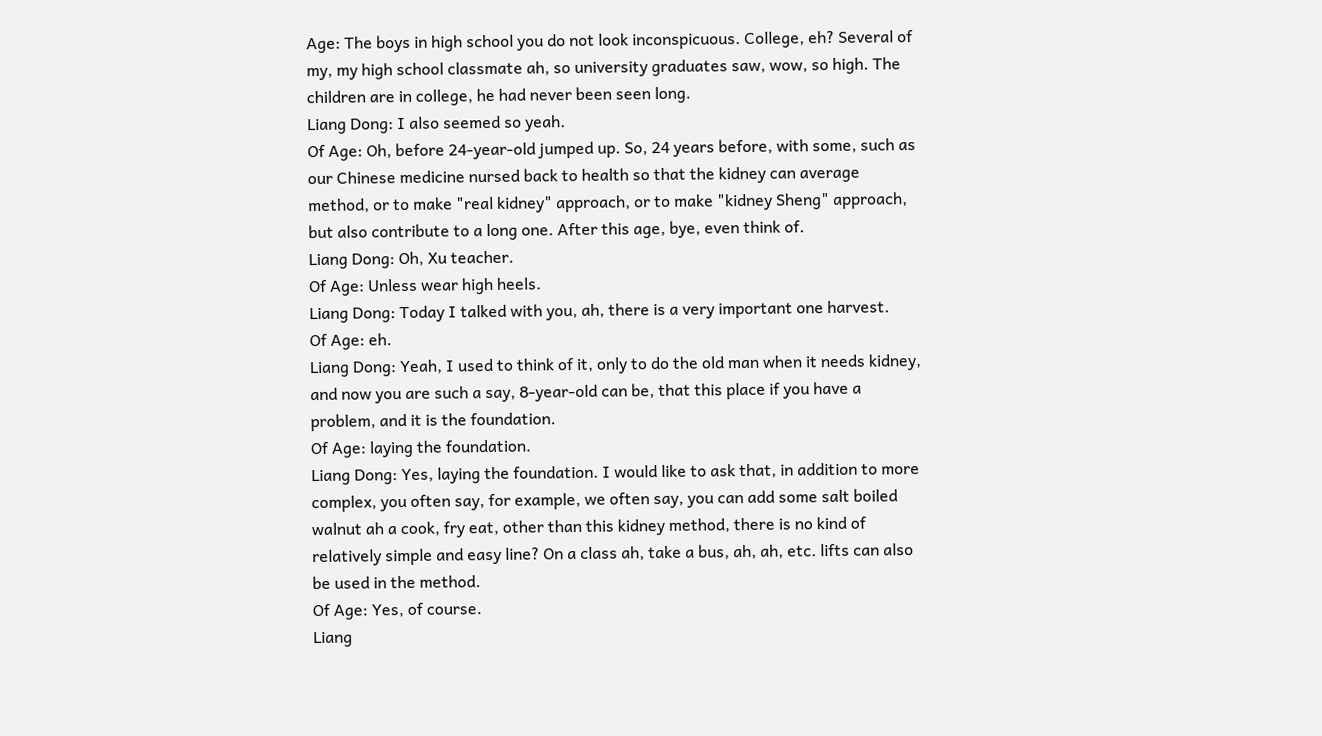Age: The boys in high school you do not look inconspicuous. College, eh? Several of my, my high school classmate ah, so university graduates saw, wow, so high. The children are in college, he had never been seen long.
Liang Dong: I also seemed so yeah.
Of Age: Oh, before 24-year-old jumped up. So, 24 years before, with some, such as our Chinese medicine nursed back to health so that the kidney can average method, or to make "real kidney" approach, or to make "kidney Sheng" approach, but also contribute to a long one. After this age, bye, even think of.
Liang Dong: Oh, Xu teacher.
Of Age: Unless wear high heels.
Liang Dong: Today I talked with you, ah, there is a very important one harvest.
Of Age: eh.
Liang Dong: Yeah, I used to think of it, only to do the old man when it needs kidney, and now you are such a say, 8-year-old can be, that this place if you have a problem, and it is the foundation.
Of Age: laying the foundation.
Liang Dong: Yes, laying the foundation. I would like to ask that, in addition to more complex, you often say, for example, we often say, you can add some salt boiled walnut ah a cook, fry eat, other than this kidney method, there is no kind of relatively simple and easy line? On a class ah, take a bus, ah, ah, etc. lifts can also be used in the method.
Of Age: Yes, of course.
Liang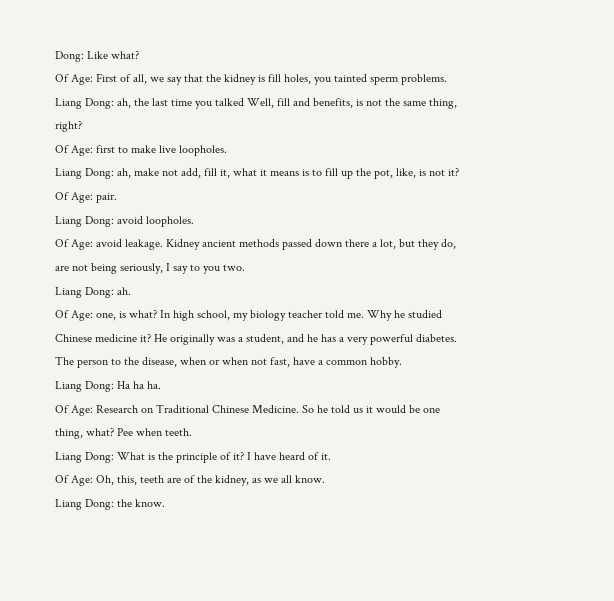Dong: Like what?
Of Age: First of all, we say that the kidney is fill holes, you tainted sperm problems.
Liang Dong: ah, the last time you talked Well, fill and benefits, is not the same thing, right?
Of Age: first to make live loopholes.
Liang Dong: ah, make not add, fill it, what it means is to fill up the pot, like, is not it?
Of Age: pair.
Liang Dong: avoid loopholes.
Of Age: avoid leakage. Kidney ancient methods passed down there a lot, but they do, are not being seriously, I say to you two.
Liang Dong: ah.
Of Age: one, is what? In high school, my biology teacher told me. Why he studied Chinese medicine it? He originally was a student, and he has a very powerful diabetes. The person to the disease, when or when not fast, have a common hobby.
Liang Dong: Ha ha ha.
Of Age: Research on Traditional Chinese Medicine. So he told us it would be one thing, what? Pee when teeth.
Liang Dong: What is the principle of it? I have heard of it.
Of Age: Oh, this, teeth are of the kidney, as we all know.
Liang Dong: the know.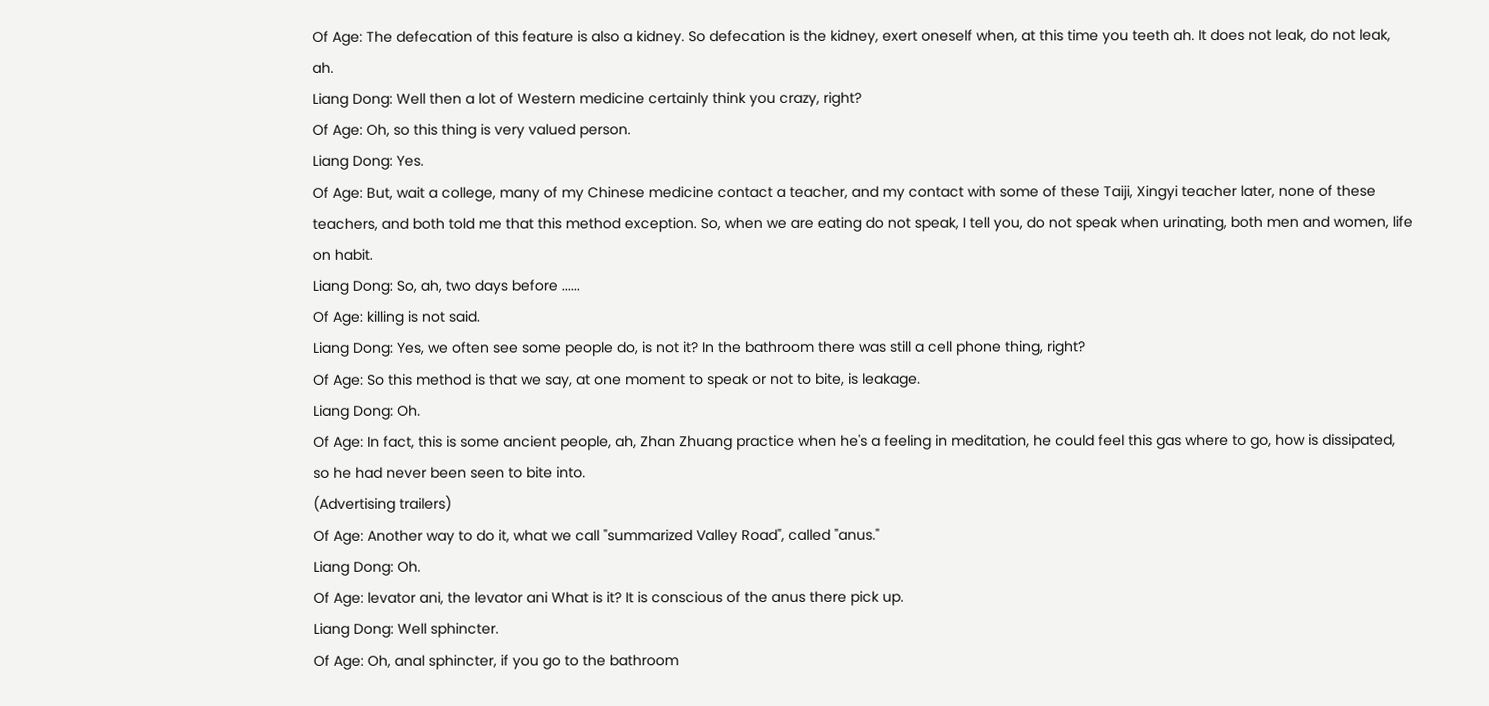Of Age: The defecation of this feature is also a kidney. So defecation is the kidney, exert oneself when, at this time you teeth ah. It does not leak, do not leak, ah.
Liang Dong: Well then a lot of Western medicine certainly think you crazy, right?
Of Age: Oh, so this thing is very valued person.
Liang Dong: Yes.
Of Age: But, wait a college, many of my Chinese medicine contact a teacher, and my contact with some of these Taiji, Xingyi teacher later, none of these teachers, and both told me that this method exception. So, when we are eating do not speak, I tell you, do not speak when urinating, both men and women, life on habit.
Liang Dong: So, ah, two days before ......
Of Age: killing is not said.
Liang Dong: Yes, we often see some people do, is not it? In the bathroom there was still a cell phone thing, right?
Of Age: So this method is that we say, at one moment to speak or not to bite, is leakage.
Liang Dong: Oh.
Of Age: In fact, this is some ancient people, ah, Zhan Zhuang practice when he's a feeling in meditation, he could feel this gas where to go, how is dissipated, so he had never been seen to bite into.
(Advertising trailers)
Of Age: Another way to do it, what we call "summarized Valley Road", called "anus."
Liang Dong: Oh.
Of Age: levator ani, the levator ani What is it? It is conscious of the anus there pick up.
Liang Dong: Well sphincter.
Of Age: Oh, anal sphincter, if you go to the bathroom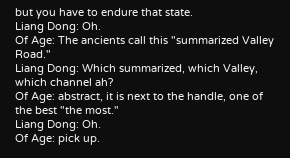but you have to endure that state.
Liang Dong: Oh.
Of Age: The ancients call this "summarized Valley Road."
Liang Dong: Which summarized, which Valley, which channel ah?
Of Age: abstract, it is next to the handle, one of the best "the most."
Liang Dong: Oh.
Of Age: pick up.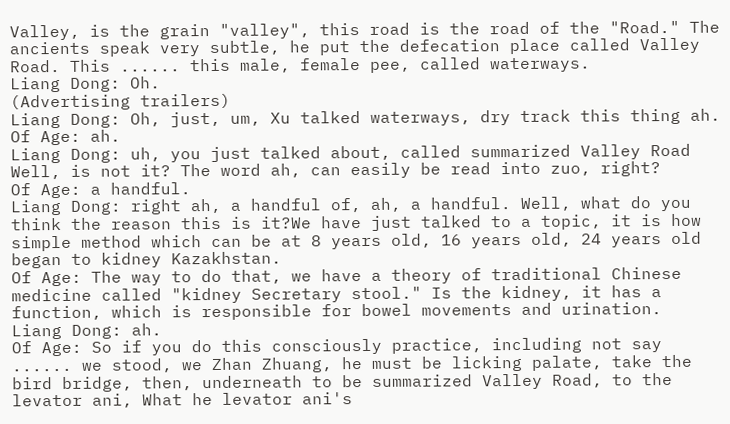Valley, is the grain "valley", this road is the road of the "Road." The ancients speak very subtle, he put the defecation place called Valley Road. This ...... this male, female pee, called waterways.
Liang Dong: Oh.
(Advertising trailers)
Liang Dong: Oh, just, um, Xu talked waterways, dry track this thing ah.
Of Age: ah.
Liang Dong: uh, you just talked about, called summarized Valley Road Well, is not it? The word ah, can easily be read into zuo, right?
Of Age: a handful.
Liang Dong: right ah, a handful of, ah, a handful. Well, what do you think the reason this is it?We have just talked to a topic, it is how simple method which can be at 8 years old, 16 years old, 24 years old began to kidney Kazakhstan.
Of Age: The way to do that, we have a theory of traditional Chinese medicine called "kidney Secretary stool." Is the kidney, it has a function, which is responsible for bowel movements and urination.
Liang Dong: ah.
Of Age: So if you do this consciously practice, including not say ...... we stood, we Zhan Zhuang, he must be licking palate, take the bird bridge, then, underneath to be summarized Valley Road, to the levator ani, What he levator ani's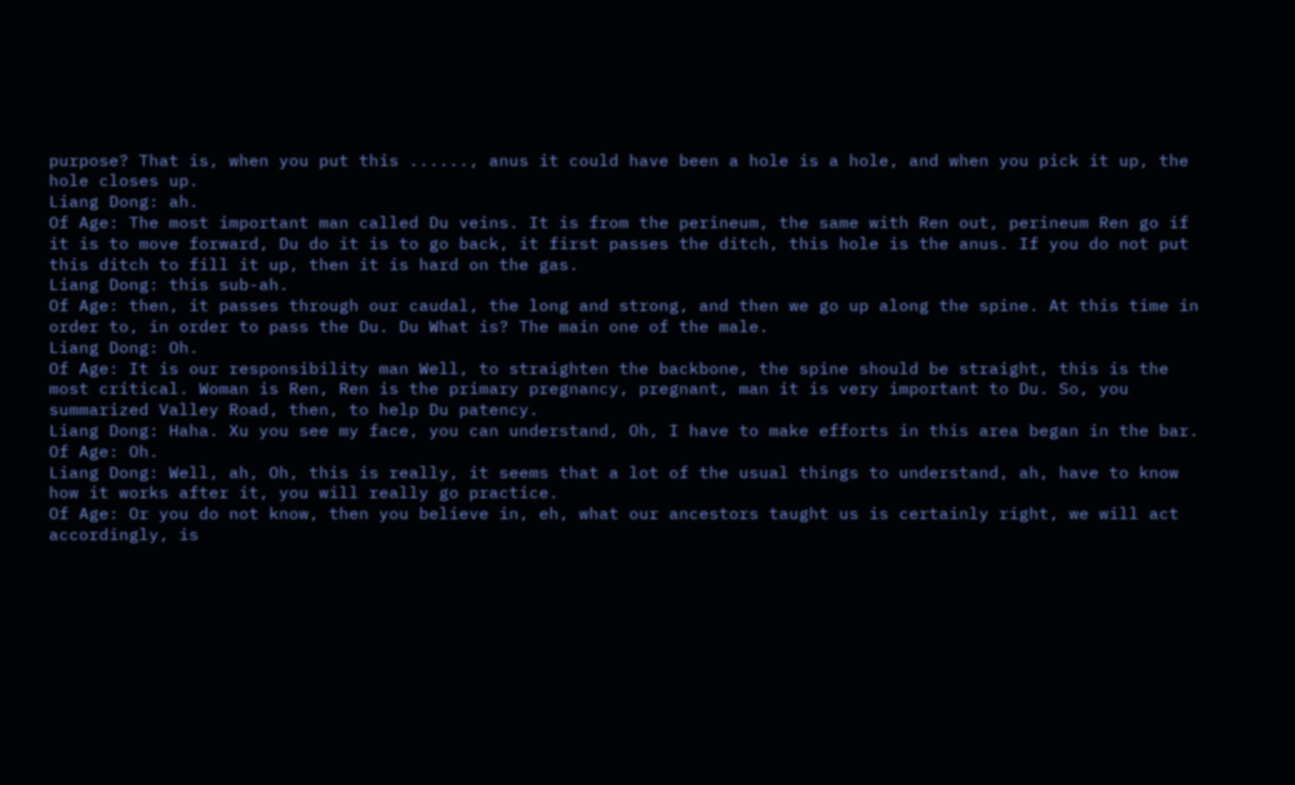purpose? That is, when you put this ......, anus it could have been a hole is a hole, and when you pick it up, the hole closes up.
Liang Dong: ah.
Of Age: The most important man called Du veins. It is from the perineum, the same with Ren out, perineum Ren go if it is to move forward, Du do it is to go back, it first passes the ditch, this hole is the anus. If you do not put this ditch to fill it up, then it is hard on the gas.
Liang Dong: this sub-ah.
Of Age: then, it passes through our caudal, the long and strong, and then we go up along the spine. At this time in order to, in order to pass the Du. Du What is? The main one of the male.
Liang Dong: Oh.
Of Age: It is our responsibility man Well, to straighten the backbone, the spine should be straight, this is the most critical. Woman is Ren, Ren is the primary pregnancy, pregnant, man it is very important to Du. So, you summarized Valley Road, then, to help Du patency.
Liang Dong: Haha. Xu you see my face, you can understand, Oh, I have to make efforts in this area began in the bar.
Of Age: Oh.
Liang Dong: Well, ah, Oh, this is really, it seems that a lot of the usual things to understand, ah, have to know how it works after it, you will really go practice.
Of Age: Or you do not know, then you believe in, eh, what our ancestors taught us is certainly right, we will act accordingly, is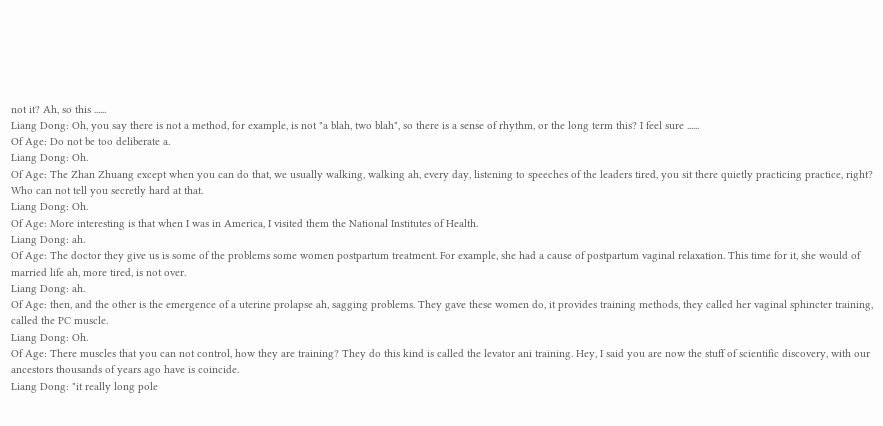not it? Ah, so this ......
Liang Dong: Oh, you say there is not a method, for example, is not "a blah, two blah", so there is a sense of rhythm, or the long term this? I feel sure ......
Of Age: Do not be too deliberate a.
Liang Dong: Oh.
Of Age: The Zhan Zhuang except when you can do that, we usually walking, walking ah, every day, listening to speeches of the leaders tired, you sit there quietly practicing practice, right? Who can not tell you secretly hard at that.
Liang Dong: Oh.
Of Age: More interesting is that when I was in America, I visited them the National Institutes of Health.
Liang Dong: ah.
Of Age: The doctor they give us is some of the problems some women postpartum treatment. For example, she had a cause of postpartum vaginal relaxation. This time for it, she would of married life ah, more tired, is not over.
Liang Dong: ah.
Of Age: then, and the other is the emergence of a uterine prolapse ah, sagging problems. They gave these women do, it provides training methods, they called her vaginal sphincter training, called the PC muscle.
Liang Dong: Oh.
Of Age: There muscles that you can not control, how they are training? They do this kind is called the levator ani training. Hey, I said you are now the stuff of scientific discovery, with our ancestors thousands of years ago have is coincide.
Liang Dong: "it really long pole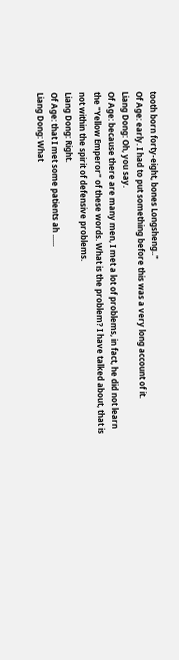tooth born forty-eight, bones Longsheng.."
Of Age: early. I had to put something before this was a very long account of it.
Liang Dong: Oh, you say.
Of Age: because there are many men, I met a lot of problems, in fact, he did not learn the "Yellow Emperor" of these words. What is the problem? I have talked about, that is not within the spirit of defensive problems.
Liang Dong: Right.
Of Age: that I met some patients ah ......
Liang Dong: What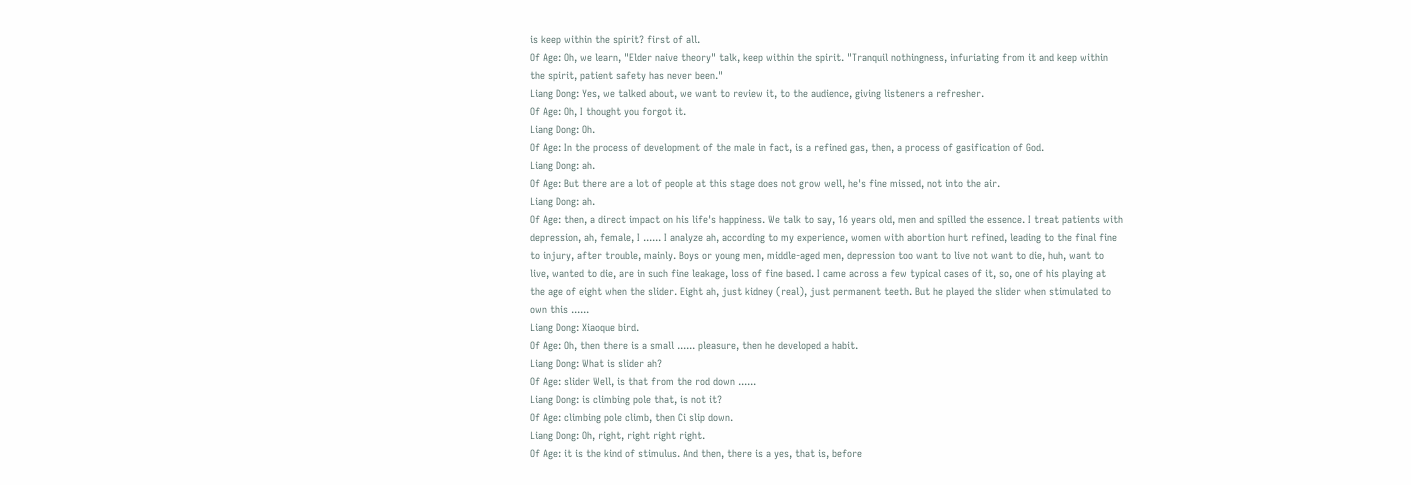is keep within the spirit? first of all.
Of Age: Oh, we learn, "Elder naive theory" talk, keep within the spirit. "Tranquil nothingness, infuriating from it and keep within the spirit, patient safety has never been."
Liang Dong: Yes, we talked about, we want to review it, to the audience, giving listeners a refresher.
Of Age: Oh, I thought you forgot it.
Liang Dong: Oh.
Of Age: In the process of development of the male in fact, is a refined gas, then, a process of gasification of God.
Liang Dong: ah.
Of Age: But there are a lot of people at this stage does not grow well, he's fine missed, not into the air.
Liang Dong: ah.
Of Age: then, a direct impact on his life's happiness. We talk to say, 16 years old, men and spilled the essence. I treat patients with depression, ah, female, I ...... I analyze ah, according to my experience, women with abortion hurt refined, leading to the final fine to injury, after trouble, mainly. Boys or young men, middle-aged men, depression too want to live not want to die, huh, want to live, wanted to die, are in such fine leakage, loss of fine based. I came across a few typical cases of it, so, one of his playing at the age of eight when the slider. Eight ah, just kidney (real), just permanent teeth. But he played the slider when stimulated to own this ......
Liang Dong: Xiaoque bird.
Of Age: Oh, then there is a small ...... pleasure, then he developed a habit.
Liang Dong: What is slider ah?
Of Age: slider Well, is that from the rod down ......
Liang Dong: is climbing pole that, is not it?
Of Age: climbing pole climb, then Ci slip down.
Liang Dong: Oh, right, right right right.
Of Age: it is the kind of stimulus. And then, there is a yes, that is, before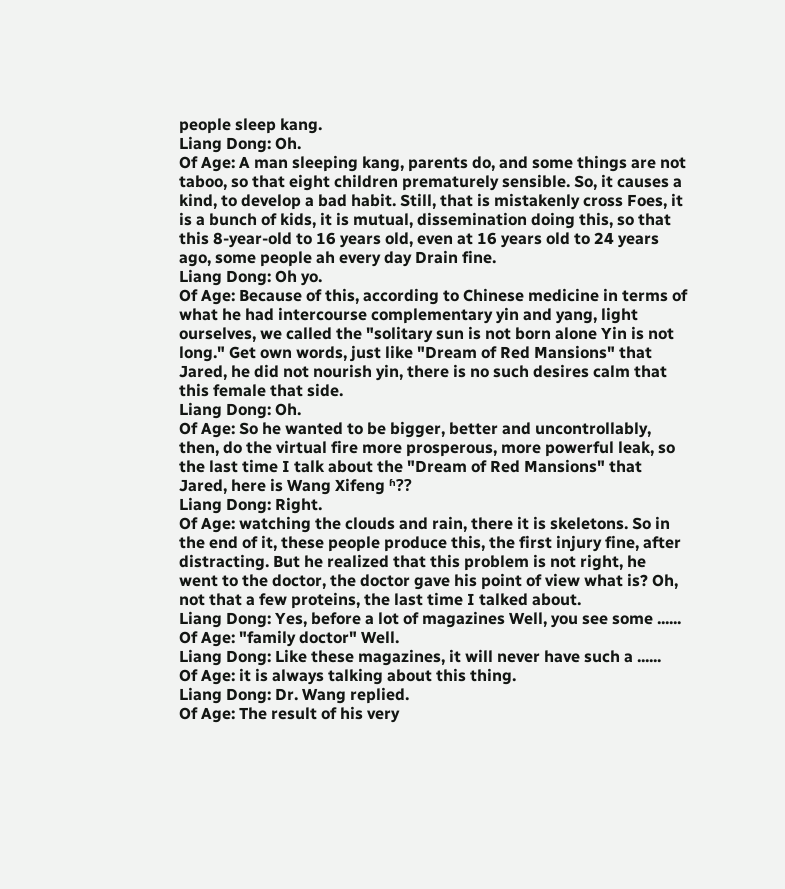people sleep kang.
Liang Dong: Oh.
Of Age: A man sleeping kang, parents do, and some things are not taboo, so that eight children prematurely sensible. So, it causes a kind, to develop a bad habit. Still, that is mistakenly cross Foes, it is a bunch of kids, it is mutual, dissemination doing this, so that this 8-year-old to 16 years old, even at 16 years old to 24 years ago, some people ah every day Drain fine.
Liang Dong: Oh yo.
Of Age: Because of this, according to Chinese medicine in terms of what he had intercourse complementary yin and yang, light ourselves, we called the "solitary sun is not born alone Yin is not long." Get own words, just like "Dream of Red Mansions" that Jared, he did not nourish yin, there is no such desires calm that this female that side.
Liang Dong: Oh.
Of Age: So he wanted to be bigger, better and uncontrollably, then, do the virtual fire more prosperous, more powerful leak, so the last time I talk about the "Dream of Red Mansions" that Jared, here is Wang Xifeng ʱ??
Liang Dong: Right.
Of Age: watching the clouds and rain, there it is skeletons. So in the end of it, these people produce this, the first injury fine, after distracting. But he realized that this problem is not right, he went to the doctor, the doctor gave his point of view what is? Oh, not that a few proteins, the last time I talked about.
Liang Dong: Yes, before a lot of magazines Well, you see some ......
Of Age: "family doctor" Well.
Liang Dong: Like these magazines, it will never have such a ......
Of Age: it is always talking about this thing.
Liang Dong: Dr. Wang replied.
Of Age: The result of his very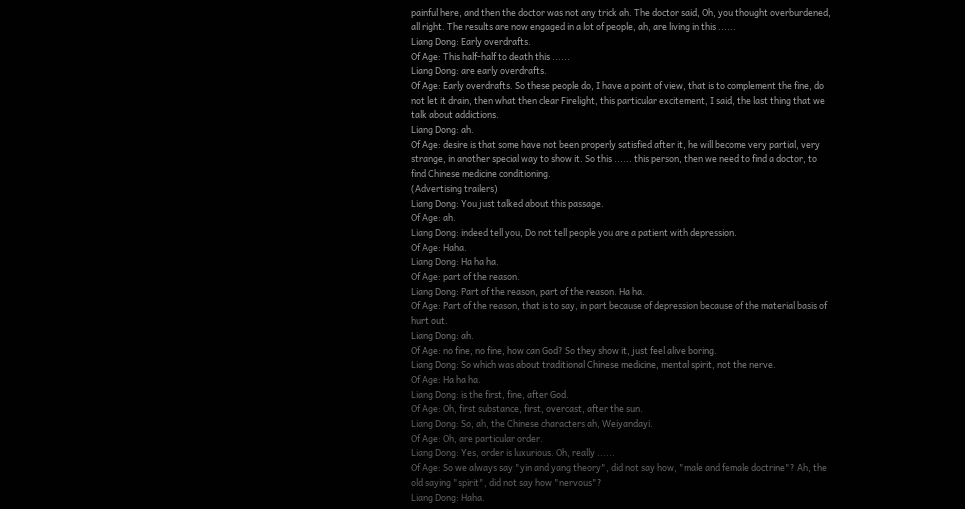painful here, and then the doctor was not any trick ah. The doctor said, Oh, you thought overburdened, all right. The results are now engaged in a lot of people, ah, are living in this ......
Liang Dong: Early overdrafts.
Of Age: This half-half to death this ......
Liang Dong: are early overdrafts.
Of Age: Early overdrafts. So these people do, I have a point of view, that is to complement the fine, do not let it drain, then what then clear Firelight, this particular excitement, I said, the last thing that we talk about addictions.
Liang Dong: ah.
Of Age: desire is that some have not been properly satisfied after it, he will become very partial, very strange, in another special way to show it. So this ...... this person, then we need to find a doctor, to find Chinese medicine conditioning.
(Advertising trailers)
Liang Dong: You just talked about this passage.
Of Age: ah.
Liang Dong: indeed tell you, Do not tell people you are a patient with depression.
Of Age: Haha.
Liang Dong: Ha ha ha.
Of Age: part of the reason.
Liang Dong: Part of the reason, part of the reason. Ha ha.
Of Age: Part of the reason, that is to say, in part because of depression because of the material basis of hurt out.
Liang Dong: ah.
Of Age: no fine, no fine, how can God? So they show it, just feel alive boring.
Liang Dong: So which was about traditional Chinese medicine, mental spirit, not the nerve.
Of Age: Ha ha ha.
Liang Dong: is the first, fine, after God.
Of Age: Oh, first substance, first, overcast, after the sun.
Liang Dong: So, ah, the Chinese characters ah, Weiyandayi.
Of Age: Oh, are particular order.
Liang Dong: Yes, order is luxurious. Oh, really ......
Of Age: So we always say "yin and yang theory", did not say how, "male and female doctrine"? Ah, the old saying "spirit", did not say how "nervous"?
Liang Dong: Haha.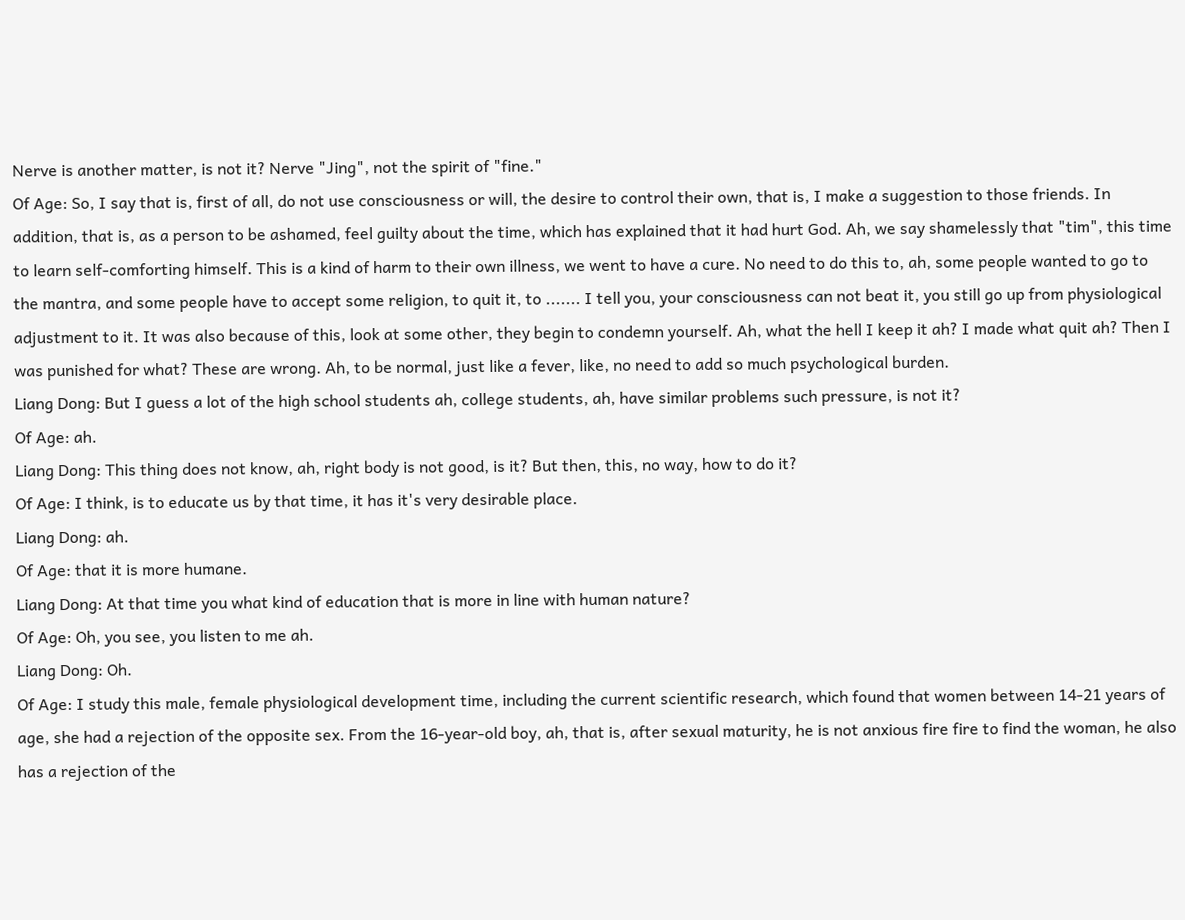Nerve is another matter, is not it? Nerve "Jing", not the spirit of "fine."
Of Age: So, I say that is, first of all, do not use consciousness or will, the desire to control their own, that is, I make a suggestion to those friends. In addition, that is, as a person to be ashamed, feel guilty about the time, which has explained that it had hurt God. Ah, we say shamelessly that "tim", this time to learn self-comforting himself. This is a kind of harm to their own illness, we went to have a cure. No need to do this to, ah, some people wanted to go to the mantra, and some people have to accept some religion, to quit it, to ....... I tell you, your consciousness can not beat it, you still go up from physiological adjustment to it. It was also because of this, look at some other, they begin to condemn yourself. Ah, what the hell I keep it ah? I made what quit ah? Then I was punished for what? These are wrong. Ah, to be normal, just like a fever, like, no need to add so much psychological burden.
Liang Dong: But I guess a lot of the high school students ah, college students, ah, have similar problems such pressure, is not it?
Of Age: ah.
Liang Dong: This thing does not know, ah, right body is not good, is it? But then, this, no way, how to do it?
Of Age: I think, is to educate us by that time, it has it's very desirable place.
Liang Dong: ah.
Of Age: that it is more humane.
Liang Dong: At that time you what kind of education that is more in line with human nature?
Of Age: Oh, you see, you listen to me ah.
Liang Dong: Oh.
Of Age: I study this male, female physiological development time, including the current scientific research, which found that women between 14-21 years of age, she had a rejection of the opposite sex. From the 16-year-old boy, ah, that is, after sexual maturity, he is not anxious fire fire to find the woman, he also has a rejection of the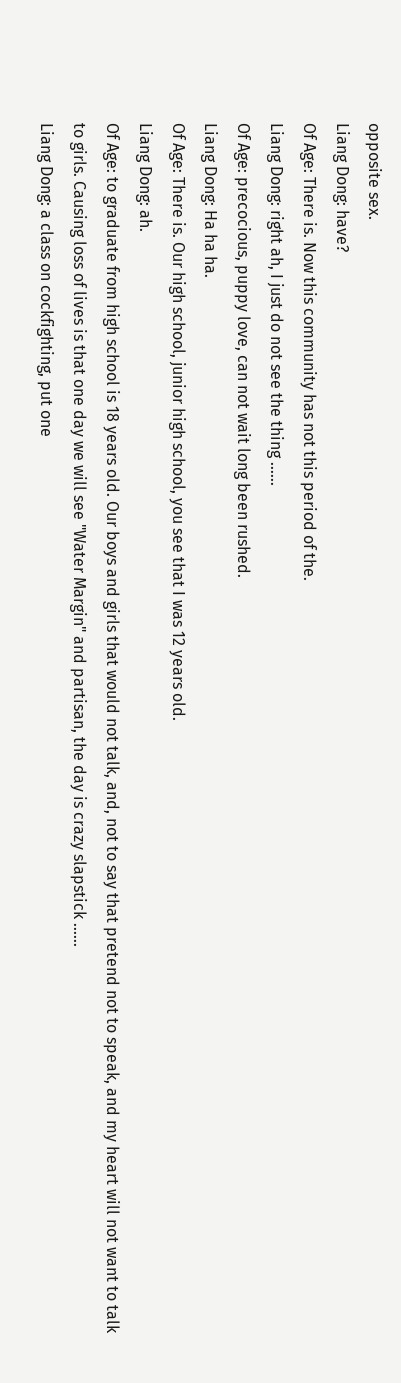opposite sex.
Liang Dong: have?
Of Age: There is. Now this community has not this period of the.
Liang Dong: right ah, I just do not see the thing ......
Of Age: precocious, puppy love, can not wait long been rushed.
Liang Dong: Ha ha ha.
Of Age: There is. Our high school, junior high school, you see that I was 12 years old.
Liang Dong: ah.
Of Age: to graduate from high school is 18 years old. Our boys and girls that would not talk, and, not to say that pretend not to speak, and my heart will not want to talk to girls. Causing loss of lives is that one day we will see "Water Margin" and partisan, the day is crazy slapstick ......
Liang Dong: a class on cockfighting, put one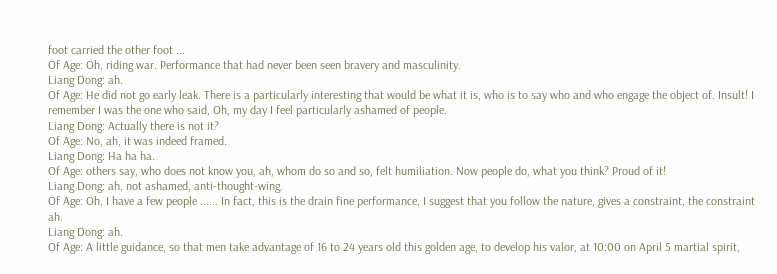foot carried the other foot ...
Of Age: Oh, riding war. Performance that had never been seen bravery and masculinity.
Liang Dong: ah.
Of Age: He did not go early leak. There is a particularly interesting that would be what it is, who is to say who and who engage the object of. Insult! I remember I was the one who said, Oh, my day I feel particularly ashamed of people.
Liang Dong: Actually there is not it?
Of Age: No, ah, it was indeed framed.
Liang Dong: Ha ha ha.
Of Age: others say, who does not know you, ah, whom do so and so, felt humiliation. Now people do, what you think? Proud of it!
Liang Dong: ah, not ashamed, anti-thought-wing.
Of Age: Oh, I have a few people ...... In fact, this is the drain fine performance, I suggest that you follow the nature, gives a constraint, the constraint ah.
Liang Dong: ah.
Of Age: A little guidance, so that men take advantage of 16 to 24 years old this golden age, to develop his valor, at 10:00 on April 5 martial spirit,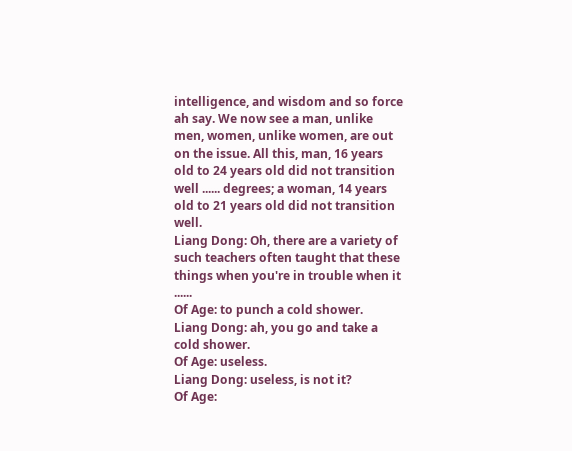intelligence, and wisdom and so force ah say. We now see a man, unlike men, women, unlike women, are out on the issue. All this, man, 16 years old to 24 years old did not transition well ...... degrees; a woman, 14 years old to 21 years old did not transition well.
Liang Dong: Oh, there are a variety of such teachers often taught that these things when you're in trouble when it ......
Of Age: to punch a cold shower.
Liang Dong: ah, you go and take a cold shower.
Of Age: useless.
Liang Dong: useless, is not it?
Of Age: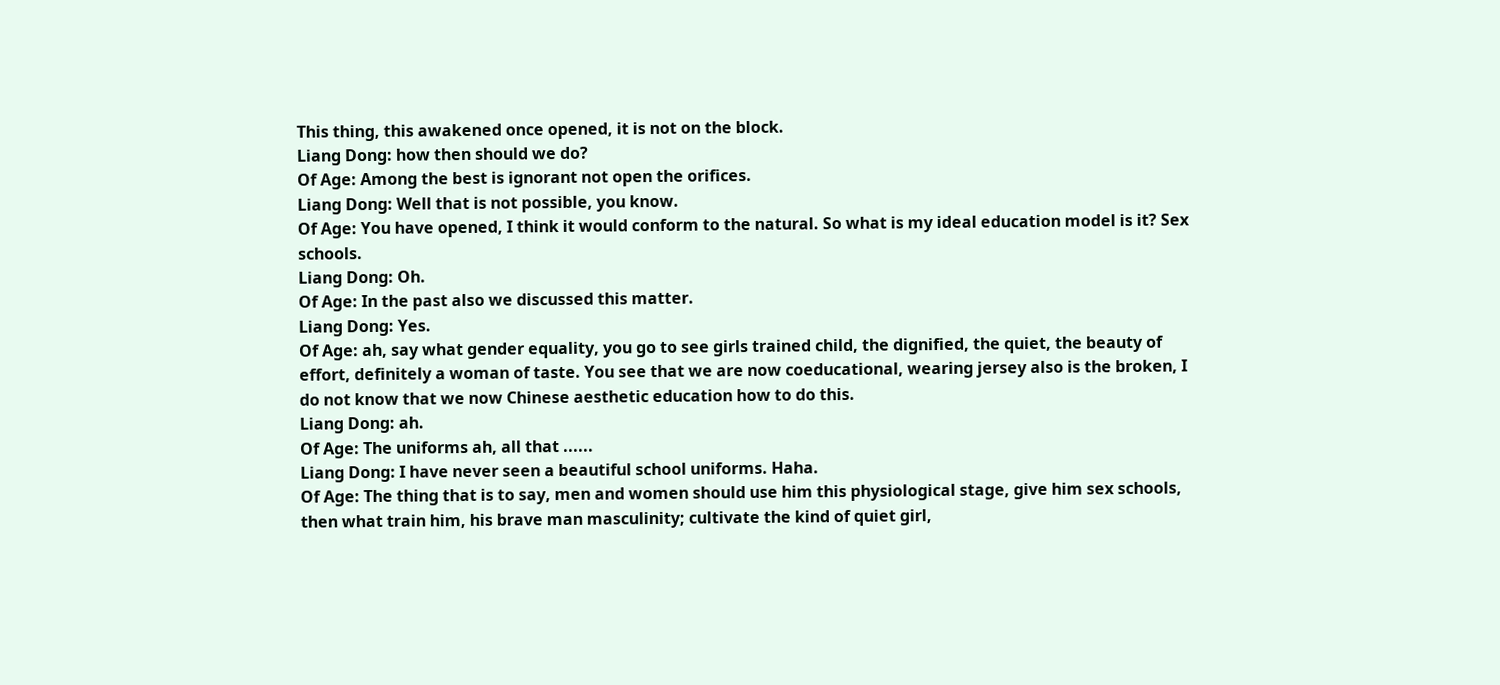This thing, this awakened once opened, it is not on the block.
Liang Dong: how then should we do?
Of Age: Among the best is ignorant not open the orifices.
Liang Dong: Well that is not possible, you know.
Of Age: You have opened, I think it would conform to the natural. So what is my ideal education model is it? Sex schools.
Liang Dong: Oh.
Of Age: In the past also we discussed this matter.
Liang Dong: Yes.
Of Age: ah, say what gender equality, you go to see girls trained child, the dignified, the quiet, the beauty of effort, definitely a woman of taste. You see that we are now coeducational, wearing jersey also is the broken, I do not know that we now Chinese aesthetic education how to do this.
Liang Dong: ah.
Of Age: The uniforms ah, all that ......
Liang Dong: I have never seen a beautiful school uniforms. Haha.
Of Age: The thing that is to say, men and women should use him this physiological stage, give him sex schools, then what train him, his brave man masculinity; cultivate the kind of quiet girl,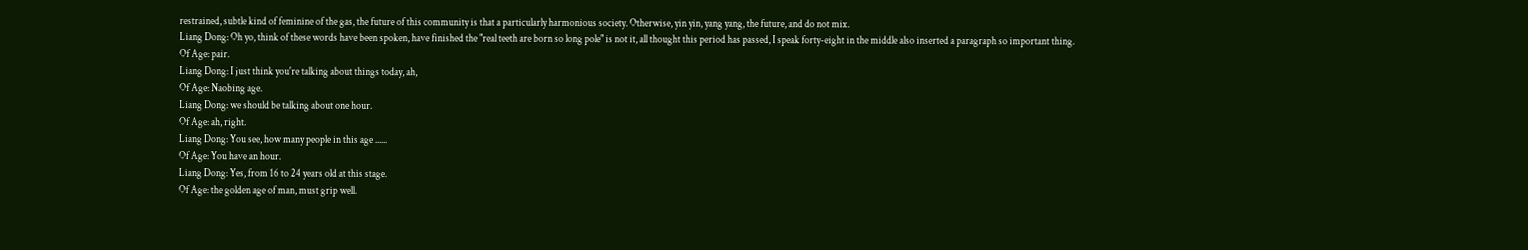restrained, subtle kind of feminine of the gas, the future of this community is that a particularly harmonious society. Otherwise, yin yin, yang yang, the future, and do not mix.
Liang Dong: Oh yo, think of these words have been spoken, have finished the "real teeth are born so long pole" is not it, all thought this period has passed, I speak forty-eight in the middle also inserted a paragraph so important thing.
Of Age: pair.
Liang Dong: I just think you're talking about things today, ah,
Of Age: Naobing age.
Liang Dong: we should be talking about one hour.
Of Age: ah, right.
Liang Dong: You see, how many people in this age ......
Of Age: You have an hour.
Liang Dong: Yes, from 16 to 24 years old at this stage.
Of Age: the golden age of man, must grip well.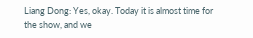Liang Dong: Yes, okay. Today it is almost time for the show, and we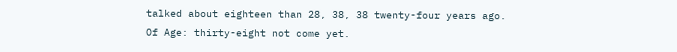talked about eighteen than 28, 38, 38 twenty-four years ago.
Of Age: thirty-eight not come yet.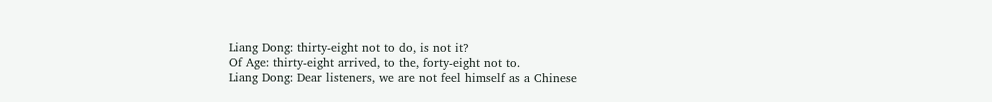Liang Dong: thirty-eight not to do, is not it?
Of Age: thirty-eight arrived, to the, forty-eight not to.
Liang Dong: Dear listeners, we are not feel himself as a Chinese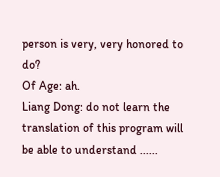person is very, very honored to do?
Of Age: ah.
Liang Dong: do not learn the translation of this program will be able to understand ......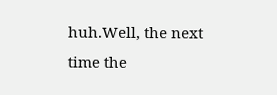huh.Well, the next time the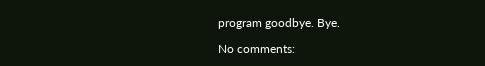program goodbye. Bye.

No comments: